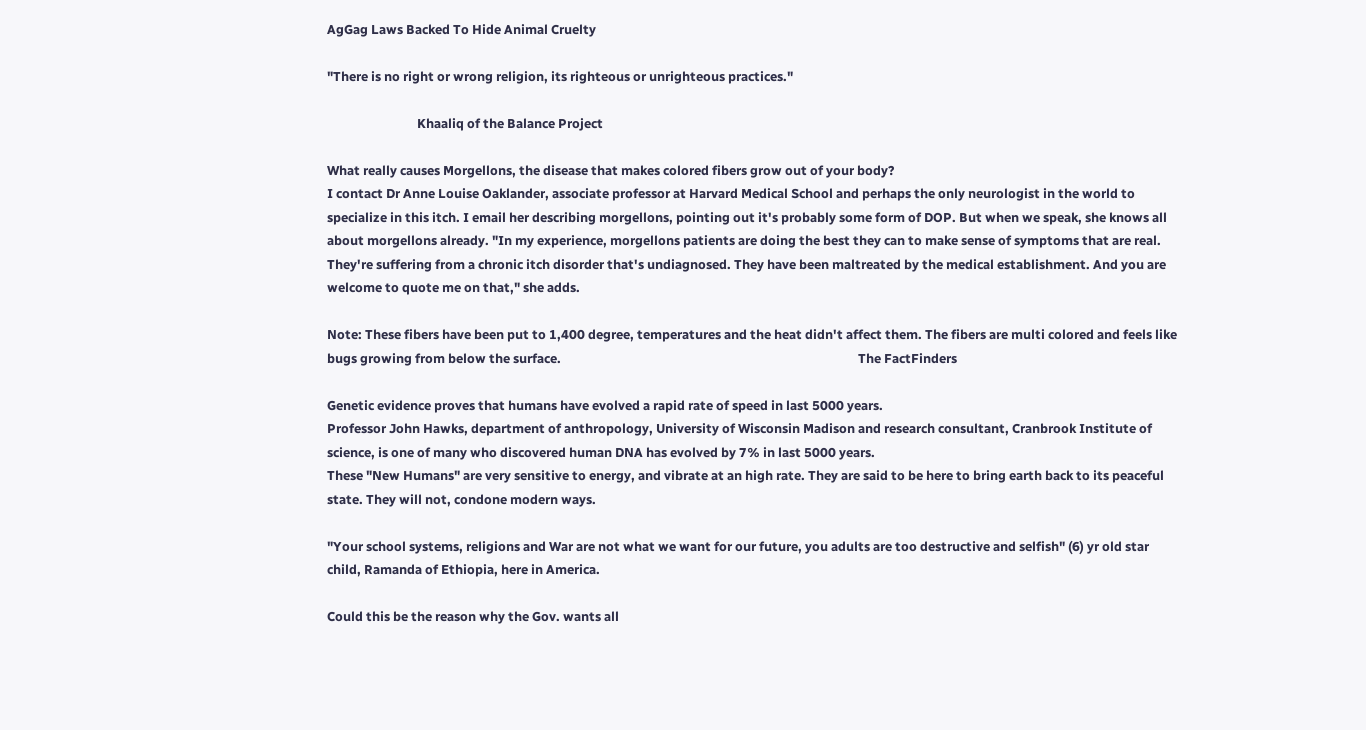AgGag Laws Backed To Hide Animal Cruelty

"There is no right or wrong religion, its righteous or unrighteous practices."

                              Khaaliq of the Balance Project

What really causes Morgellons, the disease that makes colored fibers grow out of your body?
I contact Dr Anne Louise Oaklander, associate professor at Harvard Medical School and perhaps the only neurologist in the world to specialize in this itch. I email her describing morgellons, pointing out it's probably some form of DOP. But when we speak, she knows all about morgellons already. "In my experience, morgellons patients are doing the best they can to make sense of symptoms that are real. They're suffering from a chronic itch disorder that's undiagnosed. They have been maltreated by the medical establishment. And you are welcome to quote me on that," she adds.

Note: These fibers have been put to 1,400 degree, temperatures and the heat didn't affect them. The fibers are multi colored and feels like bugs growing from below the surface.                                                                                                   The FactFinders

Genetic evidence proves that humans have evolved a rapid rate of speed in last 5000 years.
Professor John Hawks, department of anthropology, University of Wisconsin Madison and research consultant, Cranbrook Institute of science, is one of many who discovered human DNA has evolved by 7% in last 5000 years.
These "New Humans" are very sensitive to energy, and vibrate at an high rate. They are said to be here to bring earth back to its peaceful state. They will not, condone modern ways.

"Your school systems, religions and War are not what we want for our future, you adults are too destructive and selfish" (6) yr old star child, Ramanda of Ethiopia, here in America.

Could this be the reason why the Gov. wants all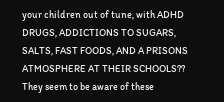your children out of tune, with ADHD DRUGS, ADDICTIONS TO SUGARS, SALTS, FAST FOODS, AND A PRISONS ATMOSPHERE AT THEIR SCHOOLS??
They seem to be aware of these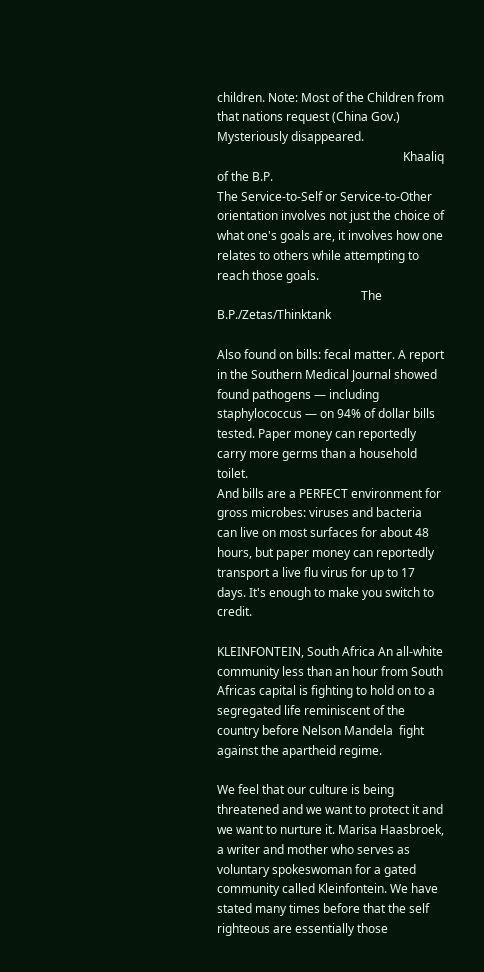children. Note: Most of the Children from that nations request (China Gov.) Mysteriously disappeared.
                                                              Khaaliq of the B.P.
The Service-to-Self or Service-to-Other orientation involves not just the choice of what one's goals are, it involves how one relates to others while attempting to reach those goals.
                                                The B.P./Zetas/Thinktank

Also found on bills: fecal matter. A report in the Southern Medical Journal showed found pathogens — including staphylococcus — on 94% of dollar bills tested. Paper money can reportedly carry more germs than a household toilet.
And bills are a PERFECT environment for gross microbes: viruses and bacteria can live on most surfaces for about 48 hours, but paper money can reportedly transport a live flu virus for up to 17 days. It's enough to make you switch to credit.

KLEINFONTEIN, South Africa An all-white community less than an hour from South Africas capital is fighting to hold on to a segregated life reminiscent of the country before Nelson Mandela  fight against the apartheid regime.

We feel that our culture is being threatened and we want to protect it and we want to nurture it. Marisa Haasbroek, a writer and mother who serves as voluntary spokeswoman for a gated community called Kleinfontein. We have stated many times before that the self righteous are essentially those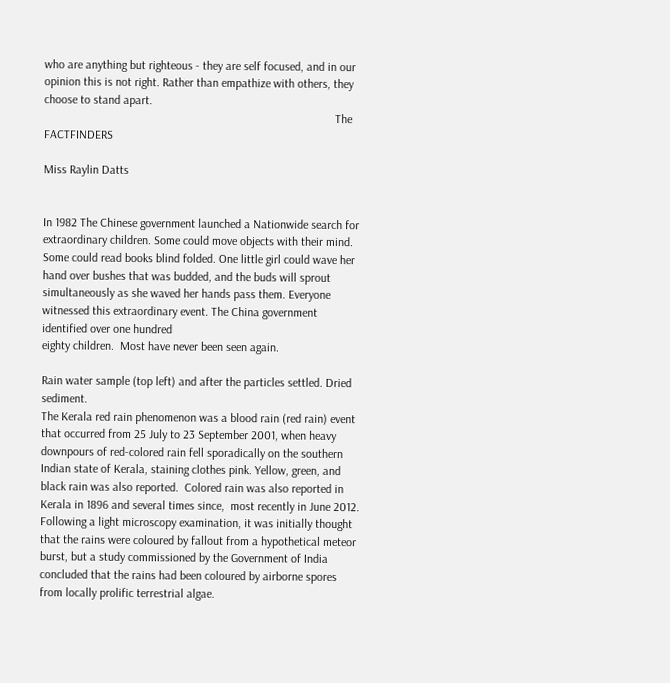who are anything but righteous - they are self focused, and in our opinion this is not right. Rather than empathize with others, they choose to stand apart.
                                                                                                 The FACTFINDERS

Miss Raylin Datts


In 1982 The Chinese government launched a Nationwide search for extraordinary children. Some could move objects with their mind. Some could read books blind folded. One little girl could wave her hand over bushes that was budded, and the buds will sprout simultaneously as she waved her hands pass them. Everyone witnessed this extraordinary event. The China government identified over one hundred
eighty children.  Most have never been seen again.

Rain water sample (top left) and after the particles settled. Dried sediment.
The Kerala red rain phenomenon was a blood rain (red rain) event that occurred from 25 July to 23 September 2001, when heavy downpours of red-colored rain fell sporadically on the southern Indian state of Kerala, staining clothes pink. Yellow, green, and black rain was also reported.  Colored rain was also reported in Kerala in 1896 and several times since,  most recently in June 2012.
Following a light microscopy examination, it was initially thought that the rains were coloured by fallout from a hypothetical meteor burst, but a study commissioned by the Government of India concluded that the rains had been coloured by airborne spores from locally prolific terrestrial algae.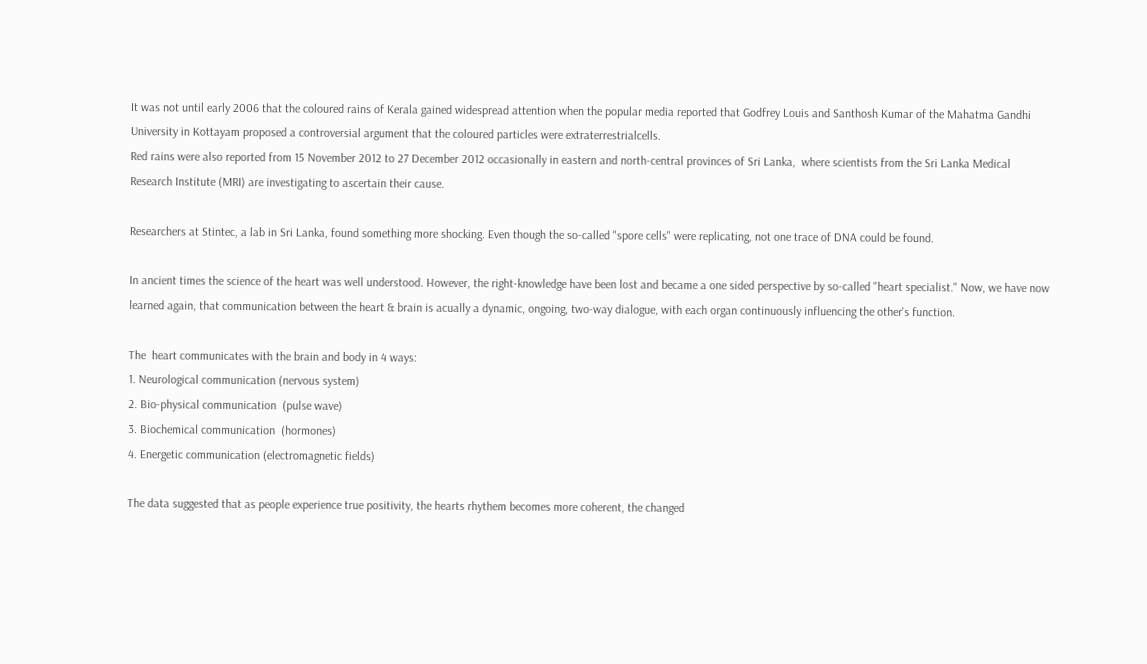It was not until early 2006 that the coloured rains of Kerala gained widespread attention when the popular media reported that Godfrey Louis and Santhosh Kumar of the Mahatma Gandhi University in Kottayam proposed a controversial argument that the coloured particles were extraterrestrialcells.
Red rains were also reported from 15 November 2012 to 27 December 2012 occasionally in eastern and north-central provinces of Sri Lanka,  where scientists from the Sri Lanka Medical Research Institute (MRI) are investigating to ascertain their cause.

Researchers at Stintec, a lab in Sri Lanka, found something more shocking. Even though the so-called "spore cells" were replicating, not one trace of DNA could be found.

In ancient times the science of the heart was well understood. However, the right-knowledge have been lost and became a one sided perspective by so-called "heart specialist." Now, we have now learned again, that communication between the heart & brain is acually a dynamic, ongoing, two-way dialogue, with each organ continuously influencing the other's function.

The  heart communicates with the brain and body in 4 ways:
1. Neurological communication (nervous system)
2. Bio-physical communication  (pulse wave)
3. Biochemical communication  (hormones)
4. Energetic communication (electromagnetic fields)

The data suggested that as people experience true positivity, the hearts rhythem becomes more coherent, the changed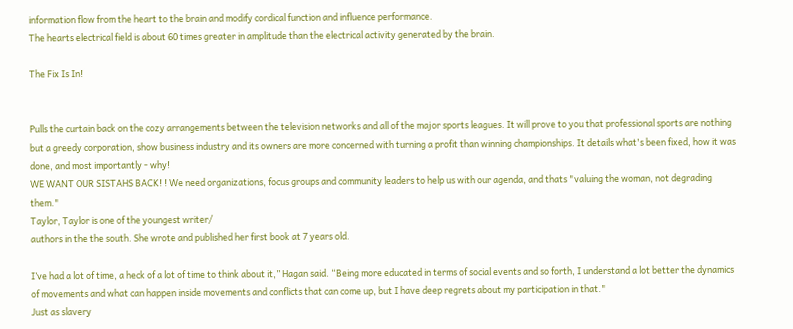information flow from the heart to the brain and modify cordical function and influence performance.
The hearts electrical field is about 60 times greater in amplitude than the electrical activity generated by the brain.

The Fix Is In!


Pulls the curtain back on the cozy arrangements between the television networks and all of the major sports leagues. It will prove to you that professional sports are nothing but a greedy corporation, show business industry and its owners are more concerned with turning a profit than winning championships. It details what's been fixed, how it was done, and most importantly - why!
WE WANT OUR SISTAHS BACK! ! We need organizations, focus groups and community leaders to help us with our agenda, and thats "valuing the woman, not degrading them."
Taylor, Taylor is one of the youngest writer/
authors in the the south. She wrote and published her first book at 7 years old.

I’ve had a lot of time, a heck of a lot of time to think about it,” Hagan said. “Being more educated in terms of social events and so forth, I understand a lot better the dynamics of movements and what can happen inside movements and conflicts that can come up, but I have deep regrets about my participation in that."
Just as slavery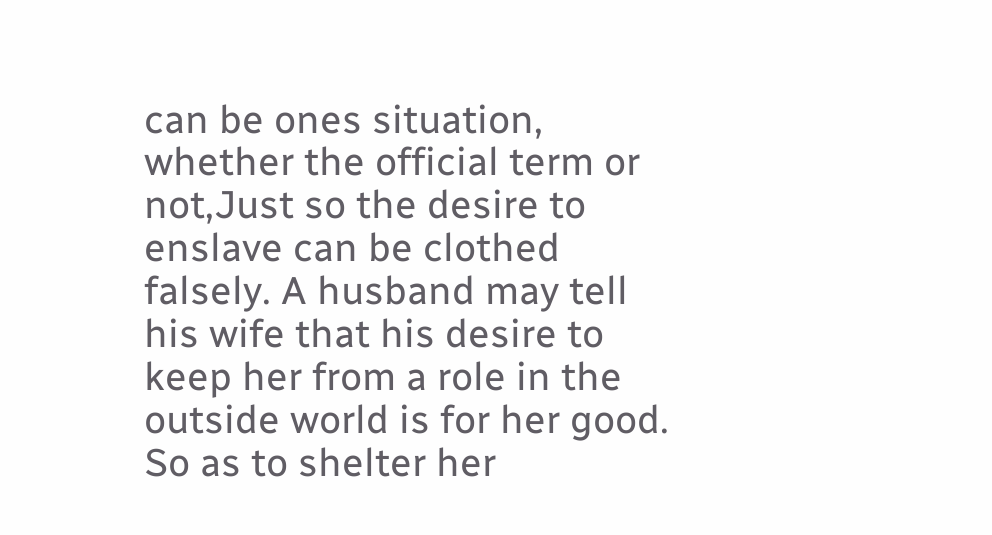can be ones situation, whether the official term or not,Just so the desire to enslave can be clothed falsely. A husband may tell his wife that his desire to keep her from a role in the outside world is for her good. So as to shelter her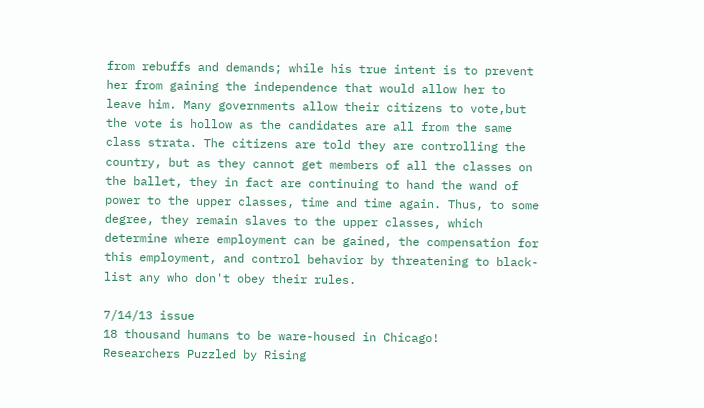from rebuffs and demands; while his true intent is to prevent her from gaining the independence that would allow her to leave him. Many governments allow their citizens to vote,but the vote is hollow as the candidates are all from the same class strata. The citizens are told they are controlling the country, but as they cannot get members of all the classes on the ballet, they in fact are continuing to hand the wand of power to the upper classes, time and time again. Thus, to some degree, they remain slaves to the upper classes, which determine where employment can be gained, the compensation for this employment, and control behavior by threatening to black-list any who don't obey their rules.

7/14/13 issue
18 thousand humans to be ware-housed in Chicago!
Researchers Puzzled by Rising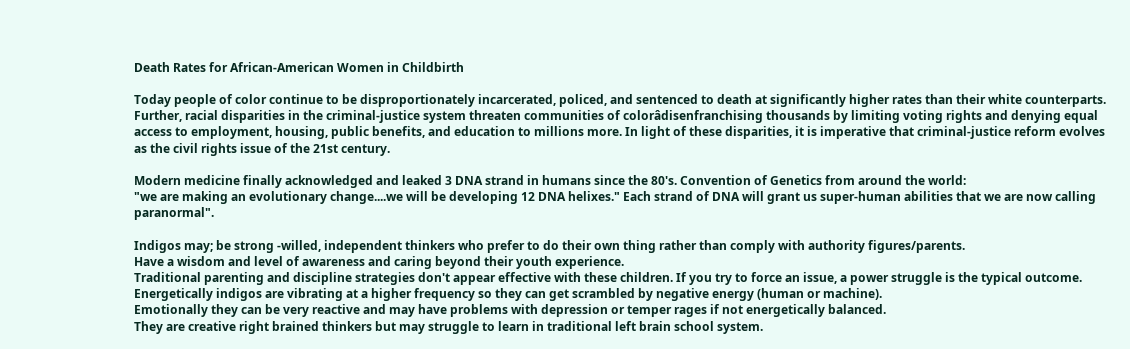Death Rates for African-American Women in Childbirth

Today people of color continue to be disproportionately incarcerated, policed, and sentenced to death at significantly higher rates than their white counterparts. Further, racial disparities in the criminal-justice system threaten communities of colorâdisenfranchising thousands by limiting voting rights and denying equal access to employment, housing, public benefits, and education to millions more. In light of these disparities, it is imperative that criminal-justice reform evolves as the civil rights issue of the 21st century.

Modern medicine finally acknowledged and leaked 3 DNA strand in humans since the 80's. Convention of Genetics from around the world:
"we are making an evolutionary change....we will be developing 12 DNA helixes." Each strand of DNA will grant us super-human abilities that we are now calling paranormal".

Indigos may; be strong -willed, independent thinkers who prefer to do their own thing rather than comply with authority figures/parents.
Have a wisdom and level of awareness and caring beyond their youth experience.
Traditional parenting and discipline strategies don't appear effective with these children. If you try to force an issue, a power struggle is the typical outcome.
Energetically indigos are vibrating at a higher frequency so they can get scrambled by negative energy (human or machine).
Emotionally they can be very reactive and may have problems with depression or temper rages if not energetically balanced.
They are creative right brained thinkers but may struggle to learn in traditional left brain school system.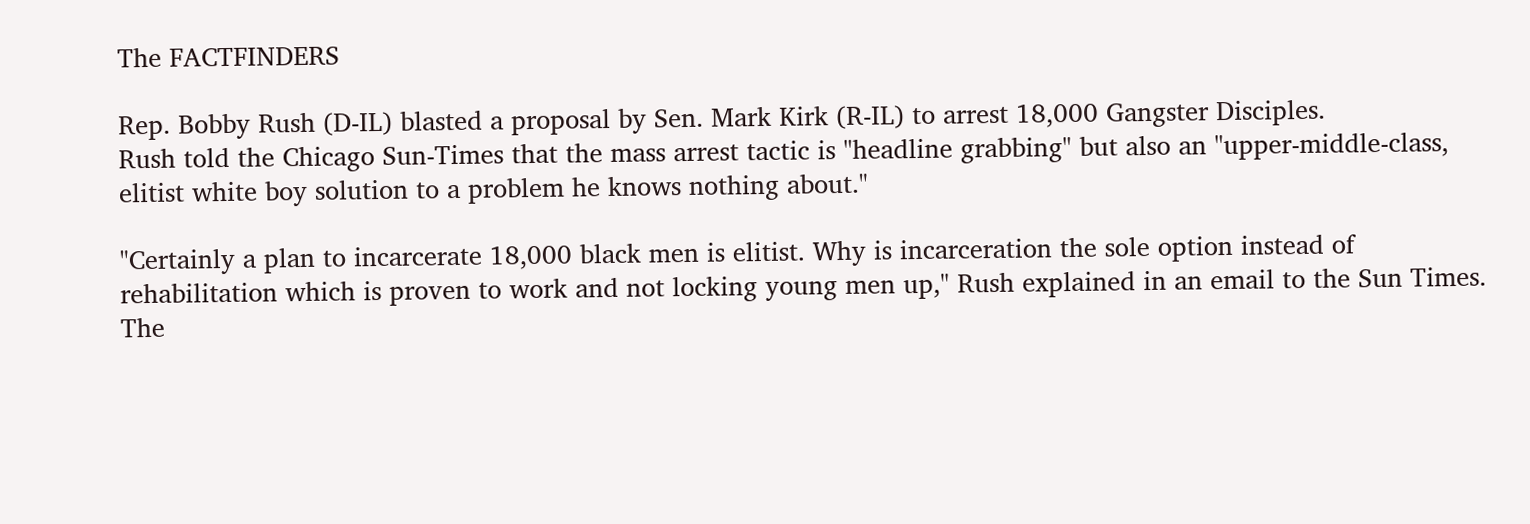The FACTFINDERS

Rep. Bobby Rush (D-IL) blasted a proposal by Sen. Mark Kirk (R-IL) to arrest 18,000 Gangster Disciples.
Rush told the Chicago Sun-Times that the mass arrest tactic is "headline grabbing" but also an "upper-middle-class, elitist white boy solution to a problem he knows nothing about."

"Certainly a plan to incarcerate 18,000 black men is elitist. Why is incarceration the sole option instead of rehabilitation which is proven to work and not locking young men up," Rush explained in an email to the Sun Times. The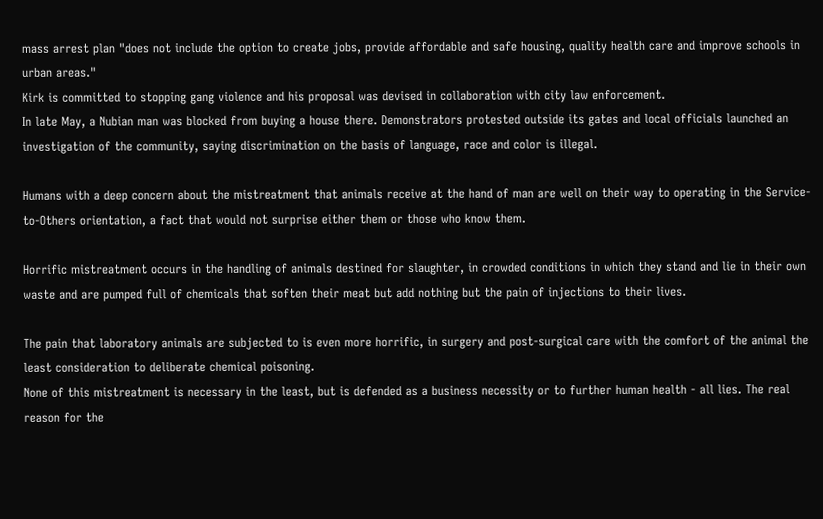mass arrest plan "does not include the option to create jobs, provide affordable and safe housing, quality health care and improve schools in urban areas."
Kirk is committed to stopping gang violence and his proposal was devised in collaboration with city law enforcement.
In late May, a Nubian man was blocked from buying a house there. Demonstrators protested outside its gates and local officials launched an investigation of the community, saying discrimination on the basis of language, race and color is illegal.

Humans with a deep concern about the mistreatment that animals receive at the hand of man are well on their way to operating in the Service-to-Others orientation, a fact that would not surprise either them or those who know them.

Horrific mistreatment occurs in the handling of animals destined for slaughter, in crowded conditions in which they stand and lie in their own waste and are pumped full of chemicals that soften their meat but add nothing but the pain of injections to their lives.

The pain that laboratory animals are subjected to is even more horrific, in surgery and post-surgical care with the comfort of the animal the least consideration to deliberate chemical poisoning.
None of this mistreatment is necessary in the least, but is defended as a business necessity or to further human health - all lies. The real reason for the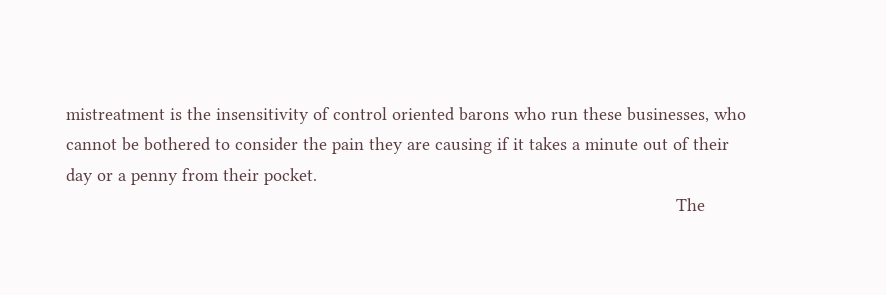mistreatment is the insensitivity of control oriented barons who run these businesses, who cannot be bothered to consider the pain they are causing if it takes a minute out of their day or a penny from their pocket.
                                                                                                                          The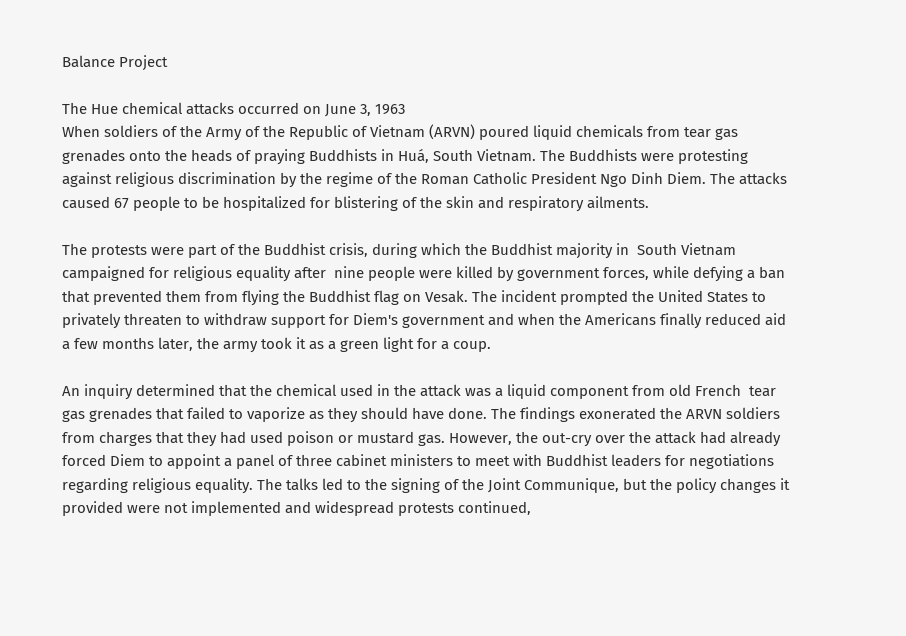Balance Project

The Hue chemical attacks occurred on June 3, 1963
When soldiers of the Army of the Republic of Vietnam (ARVN) poured liquid chemicals from tear gas grenades onto the heads of praying Buddhists in Huá, South Vietnam. The Buddhists were protesting against religious discrimination by the regime of the Roman Catholic President Ngo Dinh Diem. The attacks caused 67 people to be hospitalized for blistering of the skin and respiratory ailments.

The protests were part of the Buddhist crisis, during which the Buddhist majority in  South Vietnam campaigned for religious equality after  nine people were killed by government forces, while defying a ban that prevented them from flying the Buddhist flag on Vesak. The incident prompted the United States to privately threaten to withdraw support for Diem's government and when the Americans finally reduced aid a few months later, the army took it as a green light for a coup.

An inquiry determined that the chemical used in the attack was a liquid component from old French  tear gas grenades that failed to vaporize as they should have done. The findings exonerated the ARVN soldiers from charges that they had used poison or mustard gas. However, the out-cry over the attack had already forced Diem to appoint a panel of three cabinet ministers to meet with Buddhist leaders for negotiations regarding religious equality. The talks led to the signing of the Joint Communique, but the policy changes it provided were not implemented and widespread protests continued,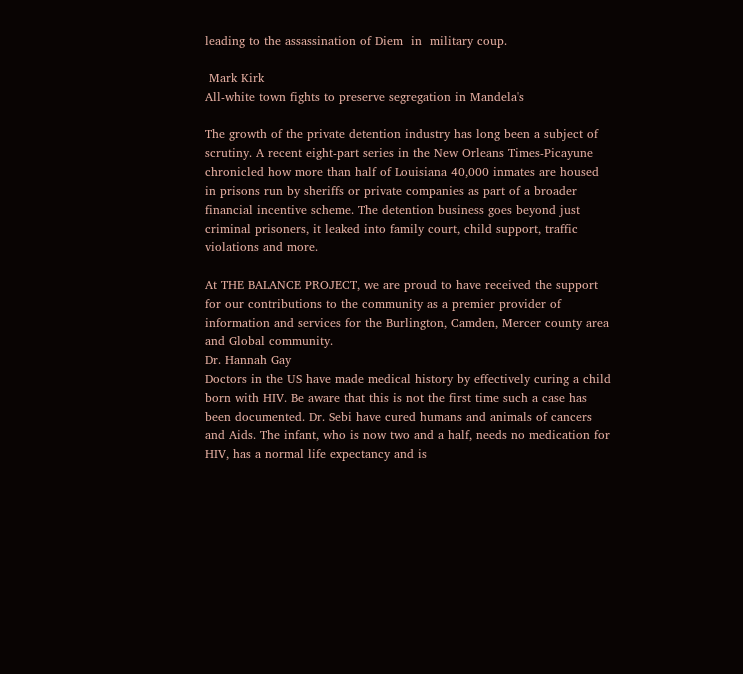leading to the assassination of Diem  in  military coup.

 Mark Kirk
All-white town fights to preserve segregation in Mandela's

The growth of the private detention industry has long been a subject of scrutiny. A recent eight-part series in the New Orleans Times-Picayune chronicled how more than half of Louisiana 40,000 inmates are housed in prisons run by sheriffs or private companies as part of a broader financial incentive scheme. The detention business goes beyond just criminal prisoners, it leaked into family court, child support, traffic violations and more.

At THE BALANCE PROJECT, we are proud to have received the support for our contributions to the community as a premier provider of  information and services for the Burlington, Camden, Mercer county area and Global community.
Dr. Hannah Gay
Doctors in the US have made medical history by effectively curing a child born with HIV. Be aware that this is not the first time such a case has been documented. Dr. Sebi have cured humans and animals of cancers and Aids. The infant, who is now two and a half, needs no medication for HIV, has a normal life expectancy and is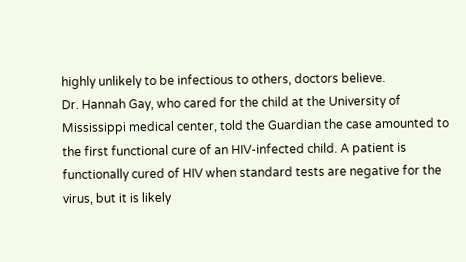highly unlikely to be infectious to others, doctors believe.
Dr. Hannah Gay, who cared for the child at the University of Mississippi medical center, told the Guardian the case amounted to the first functional cure of an HIV-infected child. A patient is functionally cured of HIV when standard tests are negative for the virus, but it is likely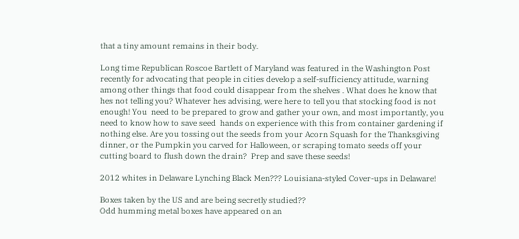that a tiny amount remains in their body.

Long time Republican Roscoe Bartlett of Maryland was featured in the Washington Post recently for advocating that people in cities develop a self-sufficiency attitude, warning among other things that food could disappear from the shelves . What does he know that hes not telling you? Whatever hes advising, were here to tell you that stocking food is not enough! You  need to be prepared to grow and gather your own, and most importantly, you need to know how to save seed  hands on experience with this from container gardening if nothing else. Are you tossing out the seeds from your Acorn Squash for the Thanksgiving dinner, or the Pumpkin you carved for Halloween, or scraping tomato seeds off your cutting board to flush down the drain?  Prep and save these seeds!

2012 whites in Delaware Lynching Black Men??? Louisiana-styled Cover-ups in Delaware!

Boxes taken by the US and are being secretly studied??
Odd humming metal boxes have appeared on an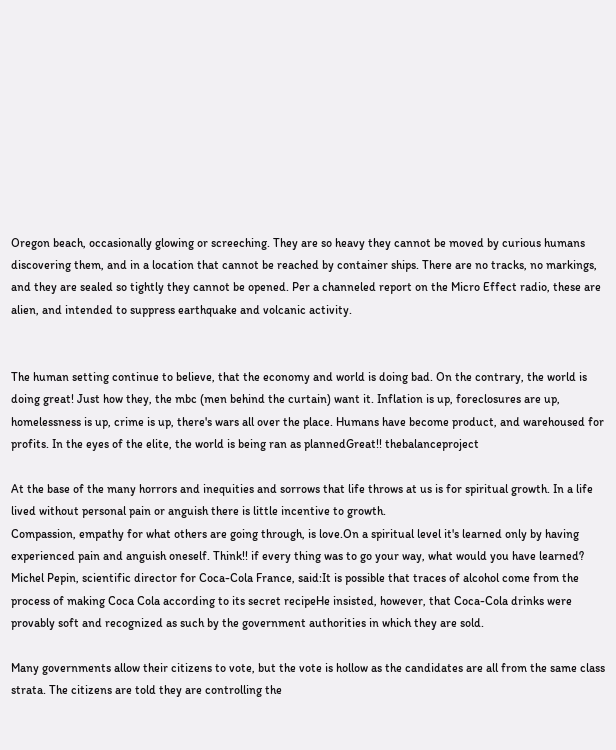Oregon beach, occasionally glowing or screeching. They are so heavy they cannot be moved by curious humans discovering them, and in a location that cannot be reached by container ships. There are no tracks, no markings, and they are sealed so tightly they cannot be opened. Per a channeled report on the Micro Effect radio, these are alien, and intended to suppress earthquake and volcanic activity.


The human setting continue to believe, that the economy and world is doing bad. On the contrary, the world is doing great! Just how they, the mbc (men behind the curtain) want it. Inflation is up, foreclosures are up, homelessness is up, crime is up, there's wars all over the place. Humans have become product, and warehoused for profits. In the eyes of the elite, the world is being ran as plannedGreat!! thebalanceproject

At the base of the many horrors and inequities and sorrows that life throws at us is for spiritual growth. In a life lived without personal pain or anguish there is little incentive to growth.
Compassion, empathy for what others are going through, is love.On a spiritual level it's learned only by having experienced pain and anguish oneself. Think!! if every thing was to go your way, what would you have learned?
Michel Pepin, scientific director for Coca-Cola France, said:It is possible that traces of alcohol come from the process of making Coca Cola according to its secret recipeHe insisted, however, that Coca-Cola drinks were provably soft and recognized as such by the government authorities in which they are sold.

Many governments allow their citizens to vote, but the vote is hollow as the candidates are all from the same class strata. The citizens are told they are controlling the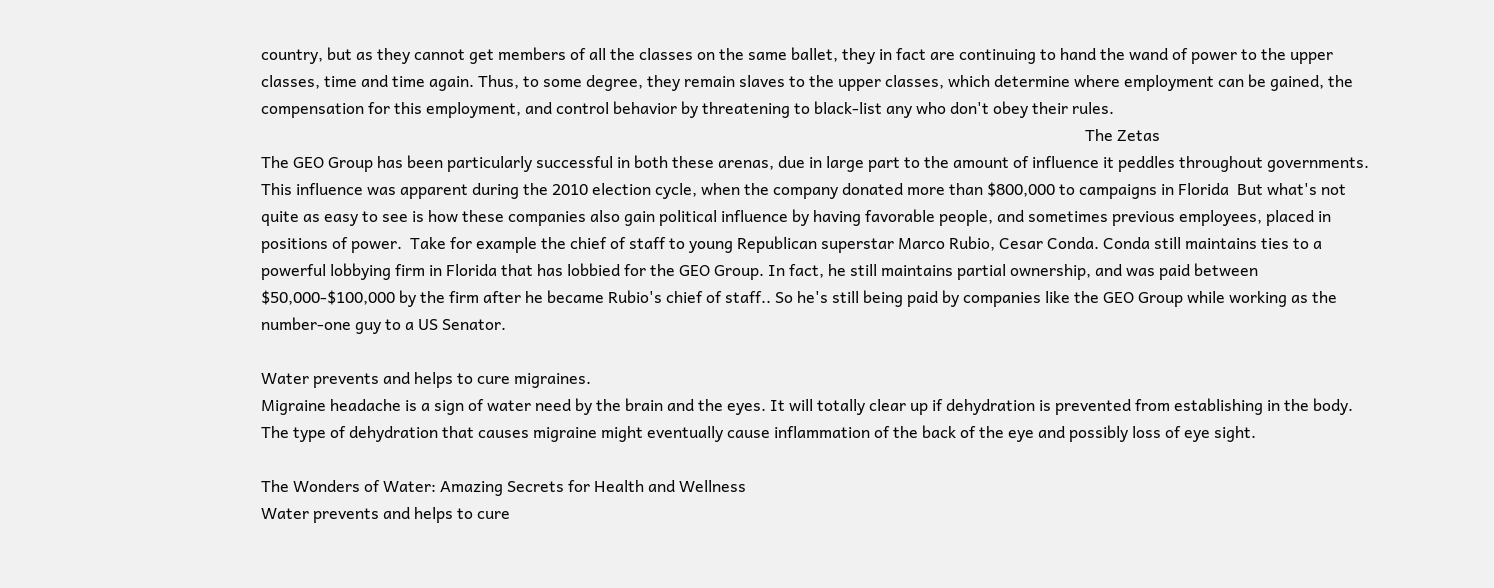country, but as they cannot get members of all the classes on the same ballet, they in fact are continuing to hand the wand of power to the upper classes, time and time again. Thus, to some degree, they remain slaves to the upper classes, which determine where employment can be gained, the compensation for this employment, and control behavior by threatening to black-list any who don't obey their rules.
                                                                                                                                                                                                              The Zetas
The GEO Group has been particularly successful in both these arenas, due in large part to the amount of influence it peddles throughout governments. This influence was apparent during the 2010 election cycle, when the company donated more than $800,000 to campaigns in Florida  But what's not quite as easy to see is how these companies also gain political influence by having favorable people, and sometimes previous employees, placed in positions of power.  Take for example the chief of staff to young Republican superstar Marco Rubio, Cesar Conda. Conda still maintains ties to a powerful lobbying firm in Florida that has lobbied for the GEO Group. In fact, he still maintains partial ownership, and was paid between $50,000-$100,000 by the firm after he became Rubio's chief of staff.. So he's still being paid by companies like the GEO Group while working as the number-one guy to a US Senator.

Water prevents and helps to cure migraines.
Migraine headache is a sign of water need by the brain and the eyes. It will totally clear up if dehydration is prevented from establishing in the body. The type of dehydration that causes migraine might eventually cause inflammation of the back of the eye and possibly loss of eye sight.

The Wonders of Water: Amazing Secrets for Health and Wellness
Water prevents and helps to cure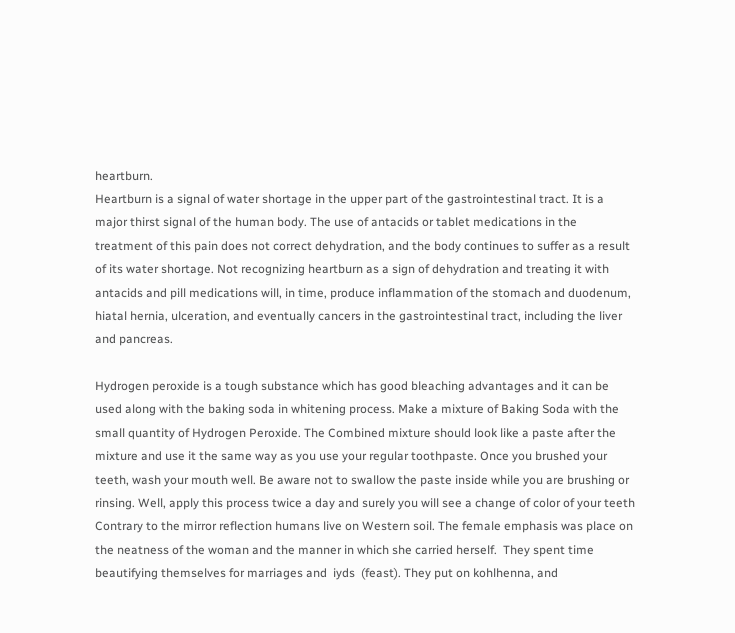heartburn.
Heartburn is a signal of water shortage in the upper part of the gastrointestinal tract. It is a major thirst signal of the human body. The use of antacids or tablet medications in the treatment of this pain does not correct dehydration, and the body continues to suffer as a result of its water shortage. Not recognizing heartburn as a sign of dehydration and treating it with antacids and pill medications will, in time, produce inflammation of the stomach and duodenum, hiatal hernia, ulceration, and eventually cancers in the gastrointestinal tract, including the liver and pancreas.

Hydrogen peroxide is a tough substance which has good bleaching advantages and it can be used along with the baking soda in whitening process. Make a mixture of Baking Soda with the small quantity of Hydrogen Peroxide. The Combined mixture should look like a paste after the mixture and use it the same way as you use your regular toothpaste. Once you brushed your teeth, wash your mouth well. Be aware not to swallow the paste inside while you are brushing or rinsing. Well, apply this process twice a day and surely you will see a change of color of your teeth
Contrary to the mirror reflection humans live on Western soil. The female emphasis was place on the neatness of the woman and the manner in which she carried herself.  They spent time beautifying themselves for marriages and  iyds  (feast). They put on kohlhenna, and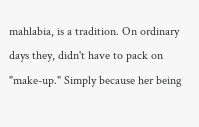mahlabia, is a tradition. On ordinary days they, didn't have to pack on "make-up." Simply because her being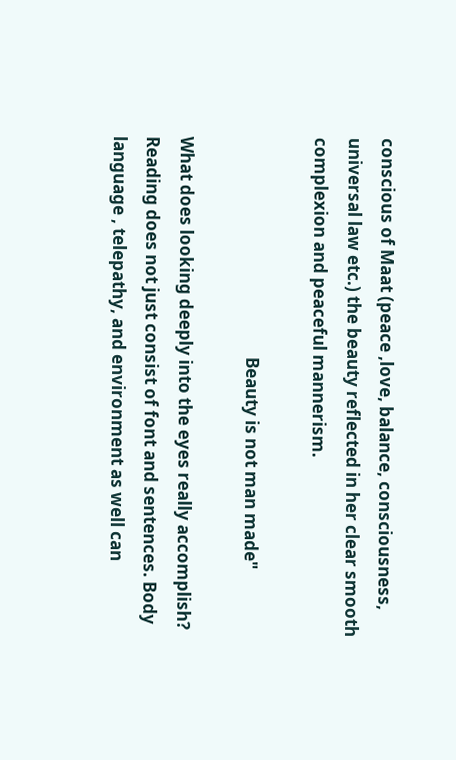conscious of Maat (peace ,love, balance, consciousness, universal law etc.) the beauty reflected in her clear smooth complexion and peaceful mannerism.

                                                       Beauty is not man made"

What does looking deeply into the eyes really accomplish?
Reading does not just consist of font and sentences. Body language , telepathy, and environment as well can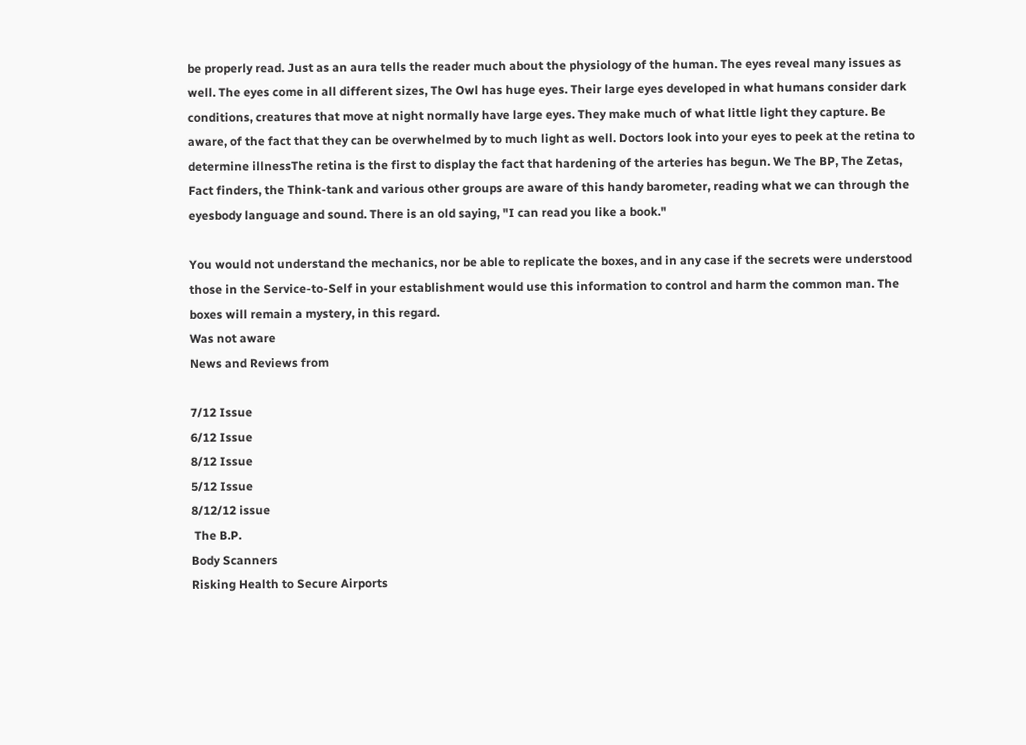be properly read. Just as an aura tells the reader much about the physiology of the human. The eyes reveal many issues as well. The eyes come in all different sizes, The Owl has huge eyes. Their large eyes developed in what humans consider dark conditions, creatures that move at night normally have large eyes. They make much of what little light they capture. Be aware, of the fact that they can be overwhelmed by to much light as well. Doctors look into your eyes to peek at the retina to determine illnessThe retina is the first to display the fact that hardening of the arteries has begun. We The BP, The Zetas, Fact finders, the Think-tank and various other groups are aware of this handy barometer, reading what we can through the eyesbody language and sound. There is an old saying, "I can read you like a book."

You would not understand the mechanics, nor be able to replicate the boxes, and in any case if the secrets were understood those in the Service-to-Self in your establishment would use this information to control and harm the common man. The boxes will remain a mystery, in this regard.
Was not aware
News and Reviews from

7/12 Issue
6/12 Issue
8/12 Issue
5/12 Issue
8/12/12 issue
 The B.P.
Body Scanners
Risking Health to Secure Airports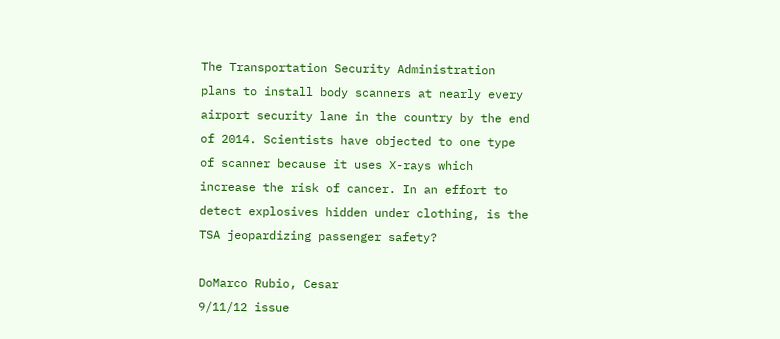The Transportation Security Administration plans to install body scanners at nearly every airport security lane in the country by the end of 2014. Scientists have objected to one type of scanner because it uses X-rays which increase the risk of cancer. In an effort to detect explosives hidden under clothing, is the TSA jeopardizing passenger safety?

DoMarco Rubio, Cesar
9/11/12 issue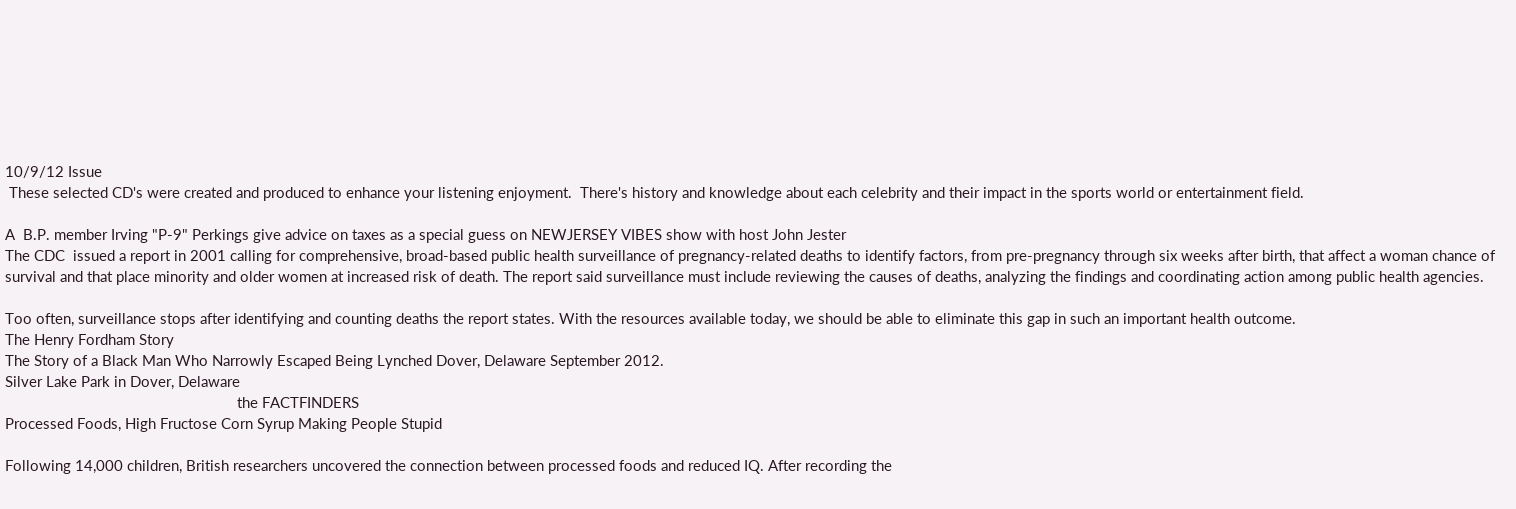10/9/12 Issue
 These selected CD's were created and produced to enhance your listening enjoyment.  There's history and knowledge about each celebrity and their impact in the sports world or entertainment field.

A  B.P. member Irving "P-9" Perkings give advice on taxes as a special guess on NEWJERSEY VIBES show with host John Jester
The CDC  issued a report in 2001 calling for comprehensive, broad-based public health surveillance of pregnancy-related deaths to identify factors, from pre-pregnancy through six weeks after birth, that affect a woman chance of survival and that place minority and older women at increased risk of death. The report said surveillance must include reviewing the causes of deaths, analyzing the findings and coordinating action among public health agencies.

Too often, surveillance stops after identifying and counting deaths the report states. With the resources available today, we should be able to eliminate this gap in such an important health outcome.
The Henry Fordham Story
The Story of a Black Man Who Narrowly Escaped Being Lynched Dover, Delaware September 2012.
Silver Lake Park in Dover, Delaware
                                                          the FACTFINDERS
Processed Foods, High Fructose Corn Syrup Making People Stupid

Following 14,000 children, British researchers uncovered the connection between processed foods and reduced IQ. After recording the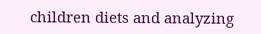children diets and analyzing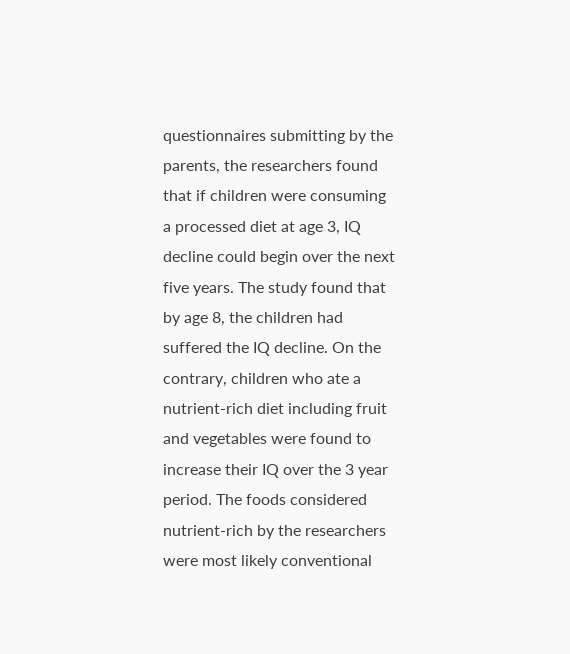questionnaires submitting by the parents, the researchers found that if children were consuming a processed diet at age 3, IQ decline could begin over the next five years. The study found that by age 8, the children had suffered the IQ decline. On the contrary, children who ate a nutrient-rich diet including fruit and vegetables were found to increase their IQ over the 3 year period. The foods considered nutrient-rich by the researchers were most likely conventional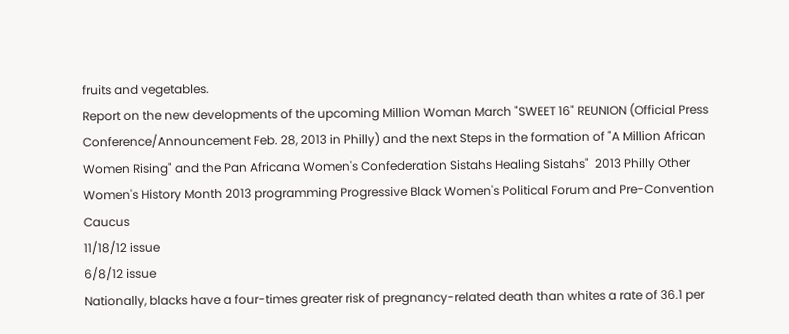fruits and vegetables.
Report on the new developments of the upcoming Million Woman March "SWEET 16" REUNION (Official Press Conference/Announcement Feb. 28, 2013 in Philly) and the next Steps in the formation of "A Million African Women Rising" and the Pan Africana Women's Confederation Sistahs Healing Sistahs"  2013 Philly Other Women's History Month 2013 programming Progressive Black Women's Political Forum and Pre-Convention Caucus
11/18/12 issue
6/8/12 issue
Nationally, blacks have a four-times greater risk of pregnancy-related death than whites a rate of 36.1 per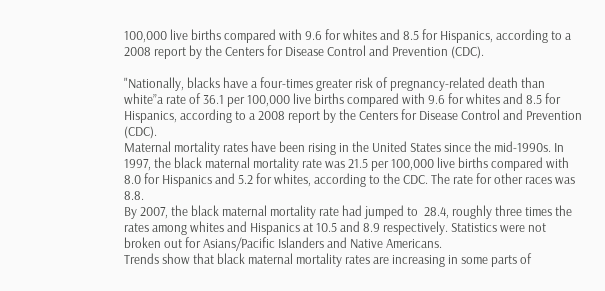100,000 live births compared with 9.6 for whites and 8.5 for Hispanics, according to a 2008 report by the Centers for Disease Control and Prevention (CDC).

"Nationally, blacks have a four-times greater risk of pregnancy-related death than white”a rate of 36.1 per 100,000 live births compared with 9.6 for whites and 8.5 for Hispanics, according to a 2008 report by the Centers for Disease Control and Prevention (CDC).
Maternal mortality rates have been rising in the United States since the mid-1990s. In 1997, the black maternal mortality rate was 21.5 per 100,000 live births compared with 8.0 for Hispanics and 5.2 for whites, according to the CDC. The rate for other races was  8.8.
By 2007, the black maternal mortality rate had jumped to  28.4, roughly three times the rates among whites and Hispanics at 10.5 and 8.9 respectively. Statistics were not broken out for Asians/Pacific Islanders and Native Americans.
Trends show that black maternal mortality rates are increasing in some parts of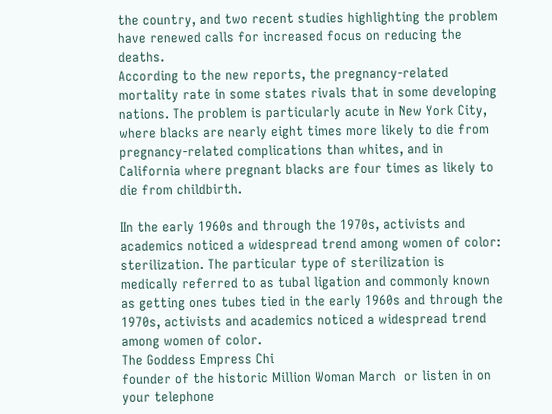the country, and two recent studies highlighting the problem have renewed calls for increased focus on reducing the deaths.
According to the new reports, the pregnancy-related mortality rate in some states rivals that in some developing nations. The problem is particularly acute in New York City, where blacks are nearly eight times more likely to die from pregnancy-related complications than whites, and in California where pregnant blacks are four times as likely to die from childbirth.

IIn the early 1960s and through the 1970s, activists and academics noticed a widespread trend among women of color: sterilization. The particular type of sterilization is medically referred to as tubal ligation and commonly known as getting ones tubes tied in the early 1960s and through the 1970s, activists and academics noticed a widespread trend among women of color.
The Goddess Empress Chi
founder of the historic Million Woman March  or listen in on your telephone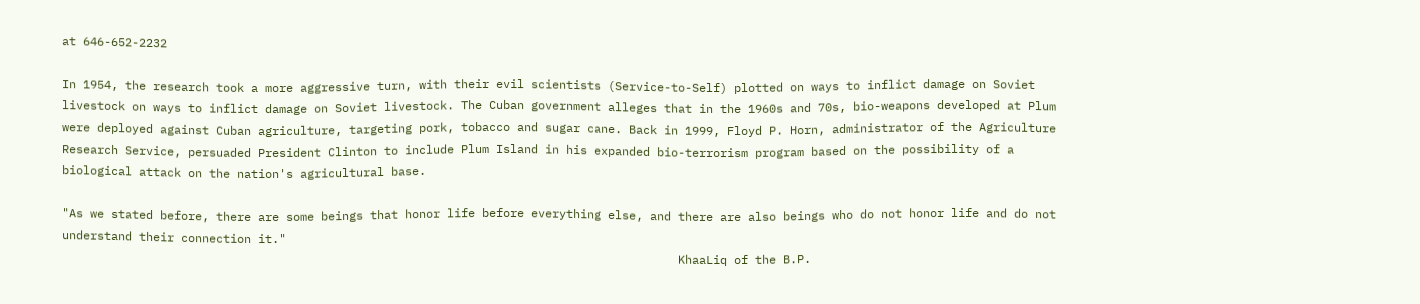at 646-652-2232

In 1954, the research took a more aggressive turn, with their evil scientists (Service-to-Self) plotted on ways to inflict damage on Soviet livestock on ways to inflict damage on Soviet livestock. The Cuban government alleges that in the 1960s and 70s, bio-weapons developed at Plum were deployed against Cuban agriculture, targeting pork, tobacco and sugar cane. Back in 1999, Floyd P. Horn, administrator of the Agriculture Research Service, persuaded President Clinton to include Plum Island in his expanded bio-terrorism program based on the possibility of a biological attack on the nation's agricultural base.

"As we stated before, there are some beings that honor life before everything else, and there are also beings who do not honor life and do not understand their connection it."
                                                                                        KhaaLiq of the B.P.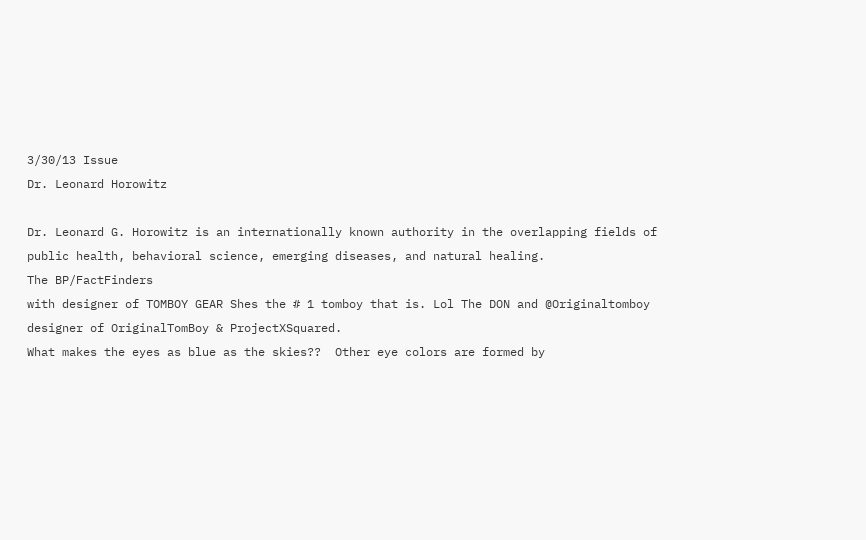3/30/13 Issue
Dr. Leonard Horowitz

Dr. Leonard G. Horowitz is an internationally known authority in the overlapping fields of public health, behavioral science, emerging diseases, and natural healing.
The BP/FactFinders
with designer of TOMBOY GEAR Shes the # 1 tomboy that is. Lol The DON and @Originaltomboy designer of OriginalTomBoy & ProjectXSquared.
What makes the eyes as blue as the skies??  Other eye colors are formed by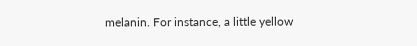melanin. For instance, a little yellow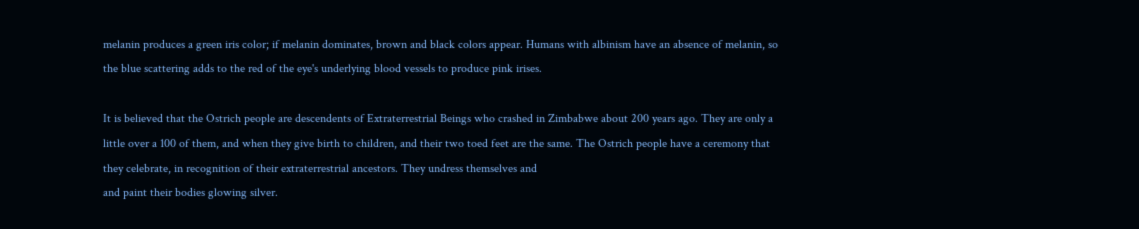melanin produces a green iris color; if melanin dominates, brown and black colors appear. Humans with albinism have an absence of melanin, so the blue scattering adds to the red of the eye's underlying blood vessels to produce pink irises.

It is believed that the Ostrich people are descendents of Extraterrestrial Beings who crashed in Zimbabwe about 200 years ago. They are only a little over a 100 of them, and when they give birth to children, and their two toed feet are the same. The Ostrich people have a ceremony that they celebrate, in recognition of their extraterrestrial ancestors. They undress themselves and
and paint their bodies glowing silver.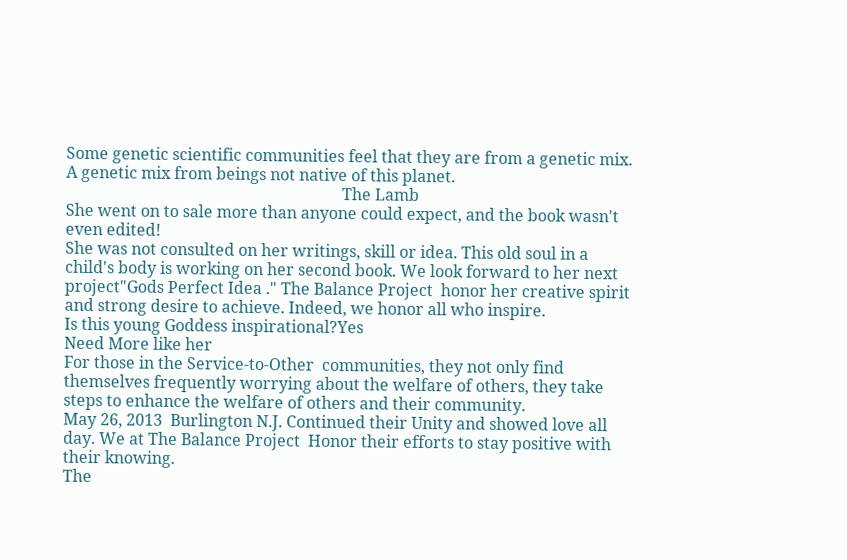Some genetic scientific communities feel that they are from a genetic mix. A genetic mix from beings not native of this planet.
                                                                     The Lamb
She went on to sale more than anyone could expect, and the book wasn't even edited!
She was not consulted on her writings, skill or idea. This old soul in a child's body is working on her second book. We look forward to her next project"Gods Perfect Idea ." The Balance Project  honor her creative spirit and strong desire to achieve. Indeed, we honor all who inspire.
Is this young Goddess inspirational?Yes
Need More like her
For those in the Service-to-Other  communities, they not only find themselves frequently worrying about the welfare of others, they take steps to enhance the welfare of others and their community.
May 26, 2013  Burlington N.J. Continued their Unity and showed love all day. We at The Balance Project  Honor their efforts to stay positive with their knowing.
The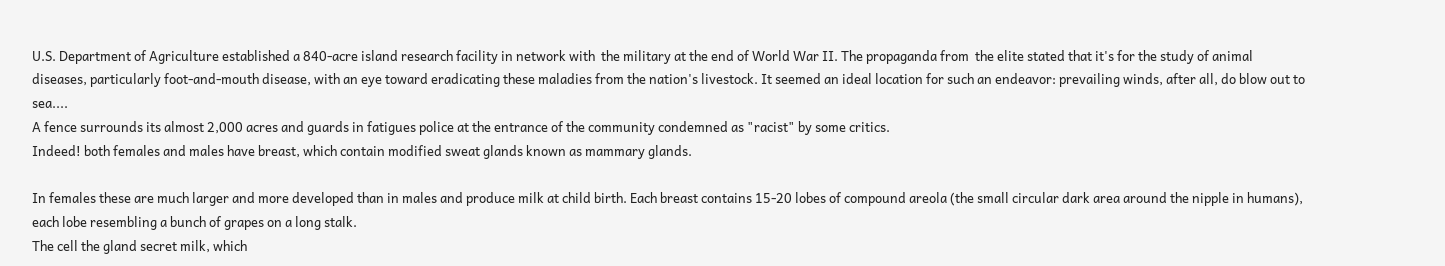U.S. Department of Agriculture established a 840-acre island research facility in network with  the military at the end of World War II. The propaganda from  the elite stated that it's for the study of animal diseases, particularly foot-and-mouth disease, with an eye toward eradicating these maladies from the nation's livestock. It seemed an ideal location for such an endeavor: prevailing winds, after all, do blow out to sea....
A fence surrounds its almost 2,000 acres and guards in fatigues police at the entrance of the community condemned as "racist" by some critics.
Indeed! both females and males have breast, which contain modified sweat glands known as mammary glands.

In females these are much larger and more developed than in males and produce milk at child birth. Each breast contains 15-20 lobes of compound areola (the small circular dark area around the nipple in humans), each lobe resembling a bunch of grapes on a long stalk.
The cell the gland secret milk, which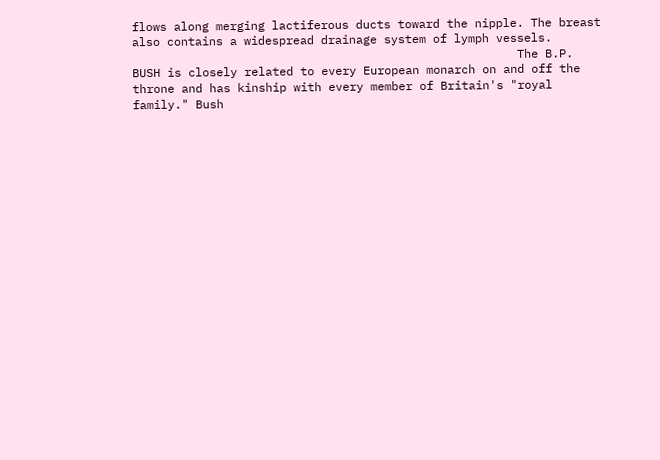flows along merging lactiferous ducts toward the nipple. The breast also contains a widespread drainage system of lymph vessels.
                                                       The B.P.
BUSH is closely related to every European monarch on and off the throne and has kinship with every member of Britain's "royal family." Bush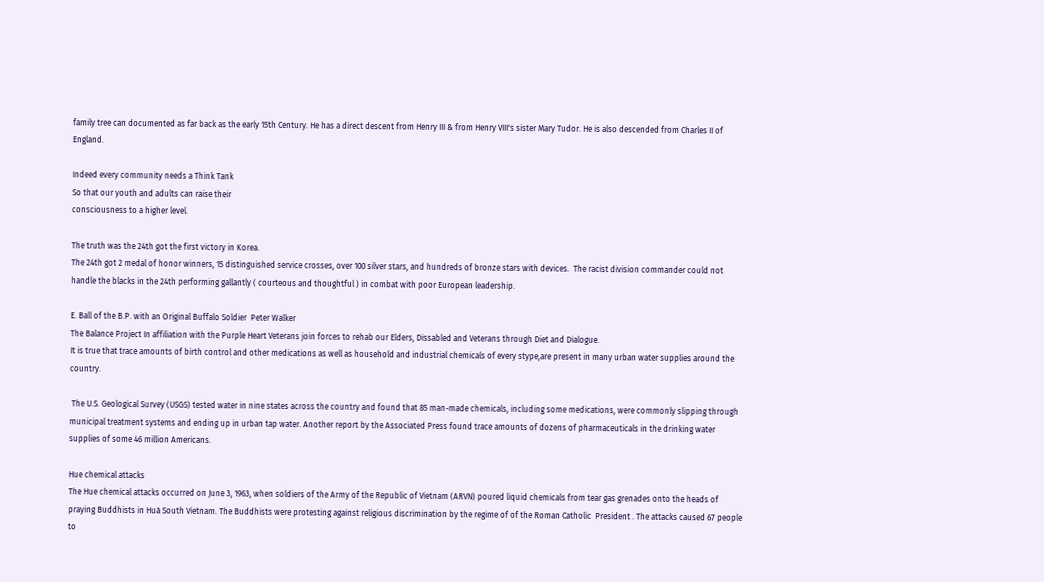family tree can documented as far back as the early 15th Century. He has a direct descent from Henry III & from Henry VIII's sister Mary Tudor. He is also descended from Charles II of England.

Indeed every community needs a Think Tank
So that our youth and adults can raise their
consciousness to a higher level.

The truth was the 24th got the first victory in Korea.
The 24th got 2 medal of honor winners, 15 distinguished service crosses, over 100 silver stars, and hundreds of bronze stars with devices.  The racist division commander could not handle the blacks in the 24th performing gallantly ( courteous and thoughtful ) in combat with poor European leadership.

E. Ball of the B.P. with an Original Buffalo Soldier  Peter Walker
The Balance Project In affiliation with the Purple Heart Veterans join forces to rehab our Elders, Dissabled and Veterans through Diet and Dialogue.
It is true that trace amounts of birth control and other medications as well as household and industrial chemicals of every stype,are present in many urban water supplies around the country.

 The U.S. Geological Survey (USGS) tested water in nine states across the country and found that 85 man-made chemicals, including some medications, were commonly slipping through municipal treatment systems and ending up in urban tap water. Another report by the Associated Press found trace amounts of dozens of pharmaceuticals in the drinking water supplies of some 46 million Americans.

Hue chemical attacks
The Hue chemical attacks occurred on June 3, 1963, when soldiers of the Army of the Republic of Vietnam (ARVN) poured liquid chemicals from tear gas grenades onto the heads of praying Buddhists in Huá South Vietnam. The Buddhists were protesting against religious discrimination by the regime of of the Roman Catholic  President . The attacks caused 67 people to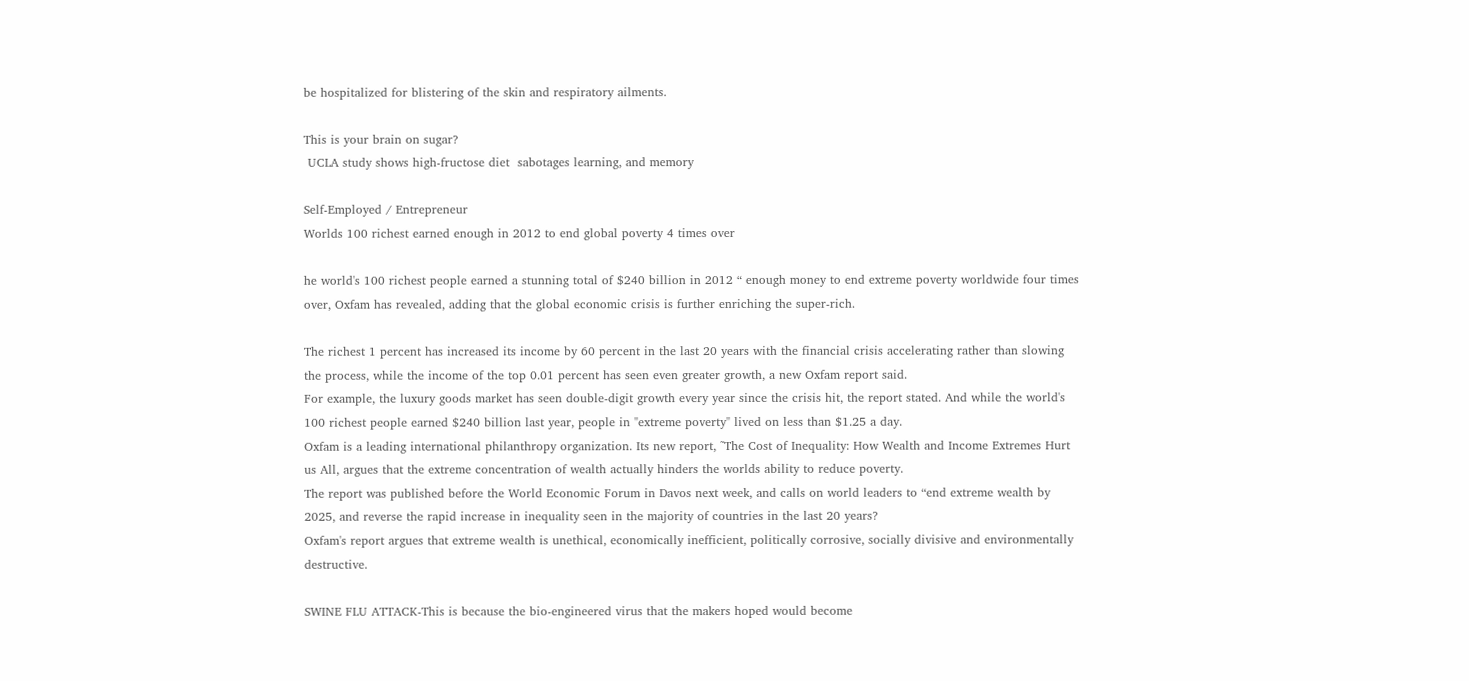be hospitalized for blistering of the skin and respiratory ailments.

This is your brain on sugar?
 UCLA study shows high-fructose diet  sabotages learning, and memory

Self-Employed / Entrepreneur
Worlds 100 richest earned enough in 2012 to end global poverty 4 times over

he world's 100 richest people earned a stunning total of $240 billion in 2012 “ enough money to end extreme poverty worldwide four times over, Oxfam has revealed, adding that the global economic crisis is further enriching the super-rich.

The richest 1 percent has increased its income by 60 percent in the last 20 years with the financial crisis accelerating rather than slowing the process, while the income of the top 0.01 percent has seen even greater growth, a new Oxfam report said.
For example, the luxury goods market has seen double-digit growth every year since the crisis hit, the report stated. And while the world's 100 richest people earned $240 billion last year, people in "extreme poverty" lived on less than $1.25 a day.
Oxfam is a leading international philanthropy organization. Its new report, ˜The Cost of Inequality: How Wealth and Income Extremes Hurt us All, argues that the extreme concentration of wealth actually hinders the worlds ability to reduce poverty.
The report was published before the World Economic Forum in Davos next week, and calls on world leaders to “end extreme wealth by 2025, and reverse the rapid increase in inequality seen in the majority of countries in the last 20 years?
Oxfam's report argues that extreme wealth is unethical, economically inefficient, politically corrosive, socially divisive and environmentally destructive.

SWINE FLU ATTACK-This is because the bio-engineered virus that the makers hoped would become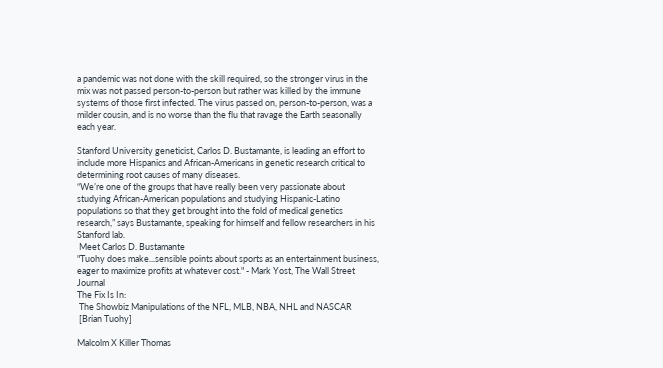a pandemic was not done with the skill required, so the stronger virus in the mix was not passed person-to-person but rather was killed by the immune systems of those first infected. The virus passed on, person-to-person, was a milder cousin, and is no worse than the flu that ravage the Earth seasonally each year.

Stanford University geneticist, Carlos D. Bustamante, is leading an effort to include more Hispanics and African-Americans in genetic research critical to determining root causes of many diseases.
“We’re one of the groups that have really been very passionate about studying African-American populations and studying Hispanic-Latino populations so that they get brought into the fold of medical genetics research,” says Bustamante, speaking for himself and fellow researchers in his Stanford lab.
 Meet Carlos D. Bustamante
"Tuohy does make...sensible points about sports as an entertainment business, eager to maximize profits at whatever cost." - Mark Yost, The Wall Street Journal
The Fix Is In:
 The Showbiz Manipulations of the NFL, MLB, NBA, NHL and NASCAR
 [Brian Tuohy]

Malcolm X Killer Thomas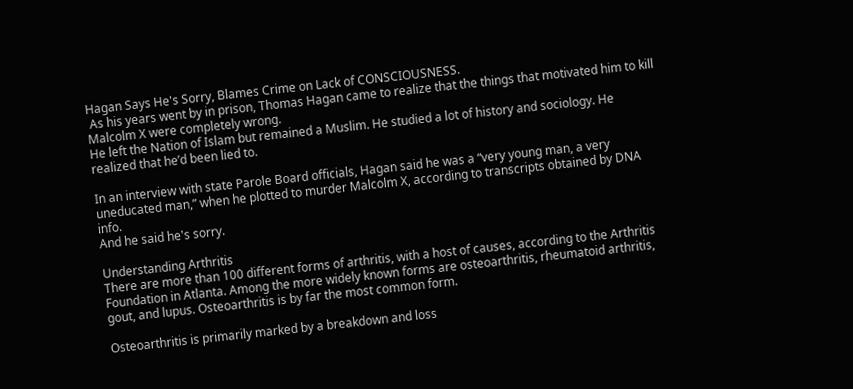Hagan Says He's Sorry, Blames Crime on Lack of CONSCIOUSNESS.
 As his years went by in prison, Thomas Hagan came to realize that the things that motivated him to kill Malcolm X were completely wrong.
He left the Nation of Islam but remained a Muslim. He studied a lot of history and sociology. He realized that he’d been lied to.

In an interview with state Parole Board officials, Hagan said he was a “very young man, a very uneducated man,” when he plotted to murder Malcolm X, according to transcripts obtained by DNA info.
And he said he's sorry.

Understanding Arthritis
There are more than 100 different forms of arthritis, with a host of causes, according to the Arthritis Foundation in Atlanta. Among the more widely known forms are osteoarthritis, rheumatoid arthritis, gout, and lupus. Osteoarthritis is by far the most common form.

Osteoarthritis is primarily marked by a breakdown and loss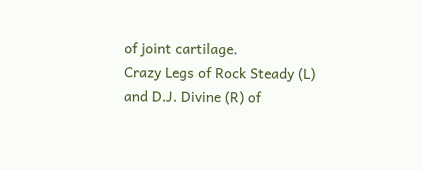of joint cartilage.
Crazy Legs of Rock Steady (L) and D.J. Divine (R) of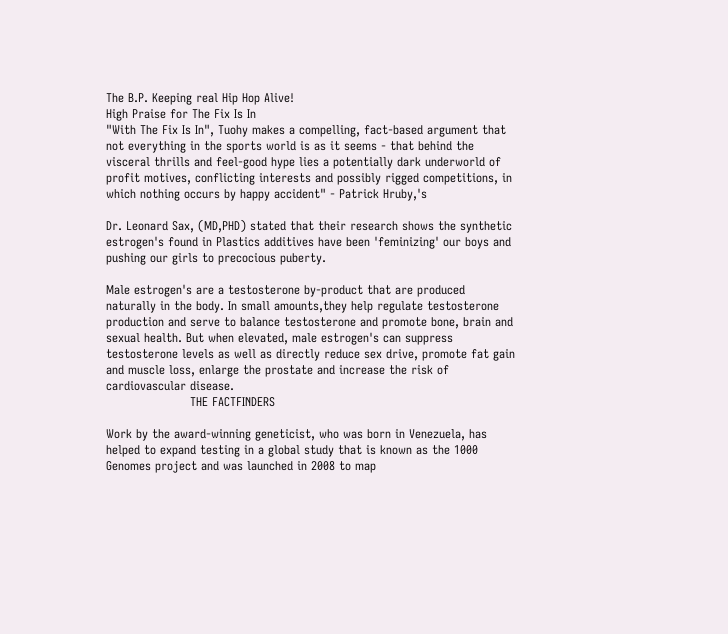The B.P. Keeping real Hip Hop Alive!
High Praise for The Fix Is In
"With The Fix Is In", Tuohy makes a compelling, fact-based argument that not everything in the sports world is as it seems - that behind the visceral thrills and feel-good hype lies a potentially dark underworld of profit motives, conflicting interests and possibly rigged competitions, in which nothing occurs by happy accident" - Patrick Hruby,'s

Dr. Leonard Sax, (MD,PHD) stated that their research shows the synthetic estrogen's found in Plastics additives have been 'feminizing' our boys and pushing our girls to precocious puberty.

Male estrogen's are a testosterone by-product that are produced naturally in the body. In small amounts,they help regulate testosterone production and serve to balance testosterone and promote bone, brain and sexual health. But when elevated, male estrogen's can suppress testosterone levels as well as directly reduce sex drive, promote fat gain and muscle loss, enlarge the prostate and increase the risk of cardiovascular disease.
                     THE FACTFINDERS

Work by the award-winning geneticist, who was born in Venezuela, has helped to expand testing in a global study that is known as the 1000 Genomes project and was launched in 2008 to map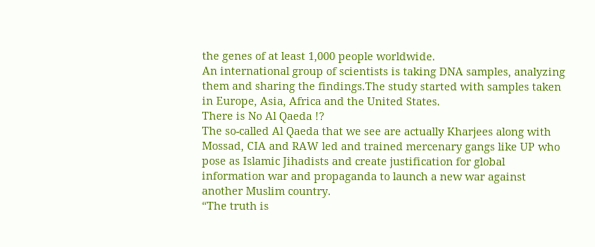the genes of at least 1,000 people worldwide.
An international group of scientists is taking DNA samples, analyzing them and sharing the findings.The study started with samples taken in Europe, Asia, Africa and the United States.
There is No Al Qaeda !?
The so-called Al Qaeda that we see are actually Kharjees along with Mossad, CIA and RAW led and trained mercenary gangs like UP who pose as Islamic Jihadists and create justification for global information war and propaganda to launch a new war against another Muslim country.
“The truth is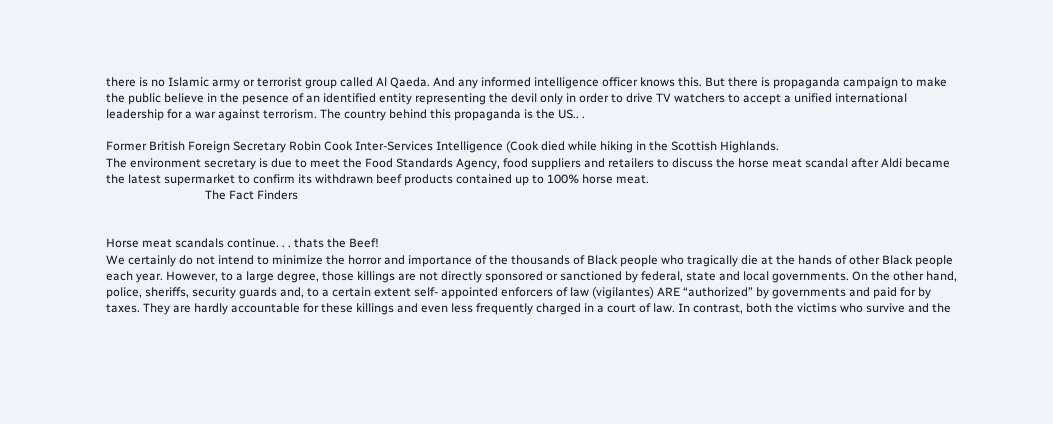there is no Islamic army or terrorist group called Al Qaeda. And any informed intelligence officer knows this. But there is propaganda campaign to make the public believe in the pesence of an identified entity representing the devil only in order to drive TV watchers to accept a unified international leadership for a war against terrorism. The country behind this propaganda is the US.. .

Former British Foreign Secretary Robin Cook Inter-Services Intelligence (Cook died while hiking in the Scottish Highlands.
The environment secretary is due to meet the Food Standards Agency, food suppliers and retailers to discuss the horse meat scandal after Aldi became the latest supermarket to confirm its withdrawn beef products contained up to 100% horse meat.
                                 The Fact Finders


Horse meat scandals continue. . . thats the Beef!
We certainly do not intend to minimize the horror and importance of the thousands of Black people who tragically die at the hands of other Black people each year. However, to a large degree, those killings are not directly sponsored or sanctioned by federal, state and local governments. On the other hand, police, sheriffs, security guards and, to a certain extent self‐ appointed enforcers of law (vigilantes) ARE “authorized” by governments and paid for by taxes. They are hardly accountable for these killings and even less frequently charged in a court of law. In contrast, both the victims who survive and the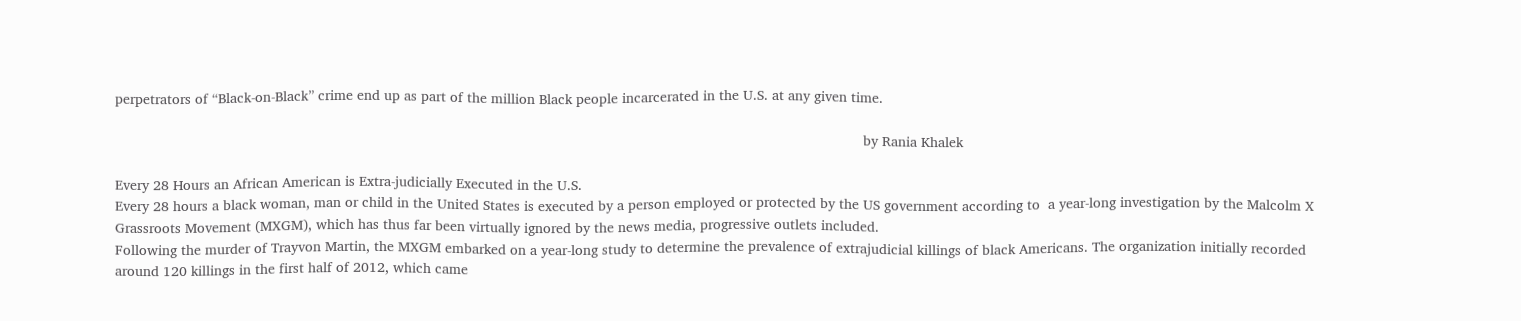perpetrators of “Black‐on‐Black” crime end up as part of the million Black people incarcerated in the U.S. at any given time.

                                                                                                                                                                                           by Rania Khalek

Every 28 Hours an African American is Extra-judicially Executed in the U.S.
Every 28 hours a black woman, man or child in the United States is executed by a person employed or protected by the US government according to  a year-long investigation by the Malcolm X Grassroots Movement (MXGM), which has thus far been virtually ignored by the news media, progressive outlets included.
Following the murder of Trayvon Martin, the MXGM embarked on a year-long study to determine the prevalence of extrajudicial killings of black Americans. The organization initially recorded around 120 killings in the first half of 2012, which came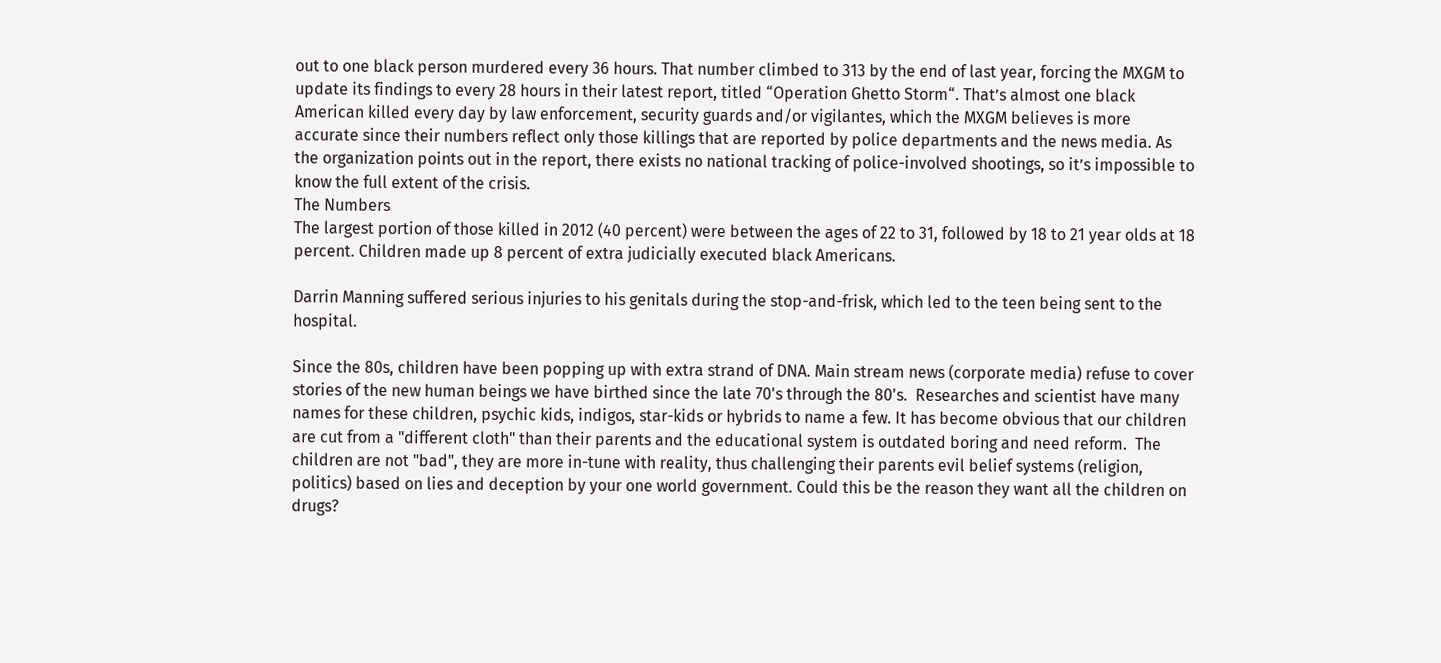out to one black person murdered every 36 hours. That number climbed to 313 by the end of last year, forcing the MXGM to update its findings to every 28 hours in their latest report, titled “Operation Ghetto Storm“. That’s almost one black American killed every day by law enforcement, security guards and/or vigilantes, which the MXGM believes is more accurate since their numbers reflect only those killings that are reported by police departments and the news media. As the organization points out in the report, there exists no national tracking of police-involved shootings, so it’s impossible to know the full extent of the crisis.
The Numbers
The largest portion of those killed in 2012 (40 percent) were between the ages of 22 to 31, followed by 18 to 21 year olds at 18 percent. Children made up 8 percent of extra judicially executed black Americans.

Darrin Manning suffered serious injuries to his genitals during the stop-and-frisk, which led to the teen being sent to the hospital.

Since the 80s, children have been popping up with extra strand of DNA. Main stream news (corporate media) refuse to cover stories of the new human beings we have birthed since the late 70's through the 80's.  Researches and scientist have many names for these children, psychic kids, indigos, star-kids or hybrids to name a few. It has become obvious that our children are cut from a "different cloth" than their parents and the educational system is outdated boring and need reform.  The children are not "bad", they are more in-tune with reality, thus challenging their parents evil belief systems (religion, politics) based on lies and deception by your one world government. Could this be the reason they want all the children on drugs?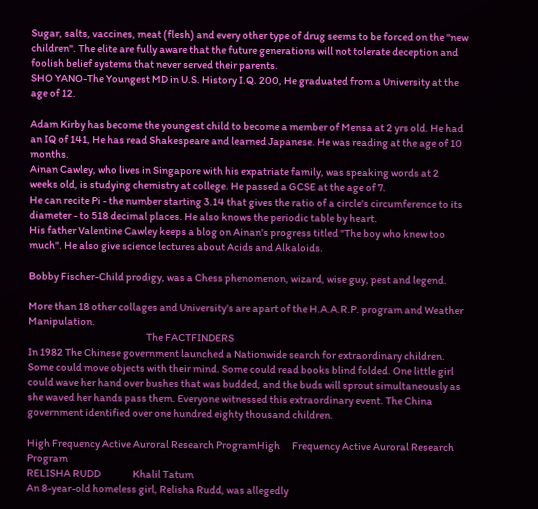Sugar, salts, vaccines, meat (flesh) and every other type of drug seems to be forced on the "new children". The elite are fully aware that the future generations will not tolerate deception and foolish belief systems that never served their parents.
SHO YANO-The Youngest MD in U.S. History I.Q. 200, He graduated from a University at the age of 12.

Adam Kirby has become the youngest child to become a member of Mensa at 2 yrs old. He had an IQ of 141, He has read Shakespeare and learned Japanese. He was reading at the age of 10 months.
Ainan Cawley, who lives in Singapore with his expatriate family, was speaking words at 2 weeks old, is studying chemistry at college. He passed a GCSE at the age of 7.
He can recite Pi - the number starting 3.14 that gives the ratio of a circle's circumference to its diameter - to 518 decimal places. He also knows the periodic table by heart.
His father Valentine Cawley keeps a blog on Ainan's progress titled "The boy who knew too much". He also give science lectures about Acids and Alkaloids.

Bobby Fischer-Child prodigy, was a Chess phenomenon, wizard, wise guy, pest and legend.

More than 18 other collages and University's are apart of the H.A.A.R.P. program and Weather Manipulation.
                                                           The FACTFINDERS
In 1982 The Chinese government launched a Nationwide search for extraordinary children. Some could move objects with their mind. Some could read books blind folded. One little girl could wave her hand over bushes that was budded, and the buds will sprout simultaneously as she waved her hands pass them. Everyone witnessed this extraordinary event. The China government identified over one hundred eighty thousand children.

High Frequency Active Auroral Research ProgramHigh      Frequency Active Auroral Research Program
RELISHA RUDD                Khalil Tatum
An 8-year-old homeless girl, Relisha Rudd, was allegedly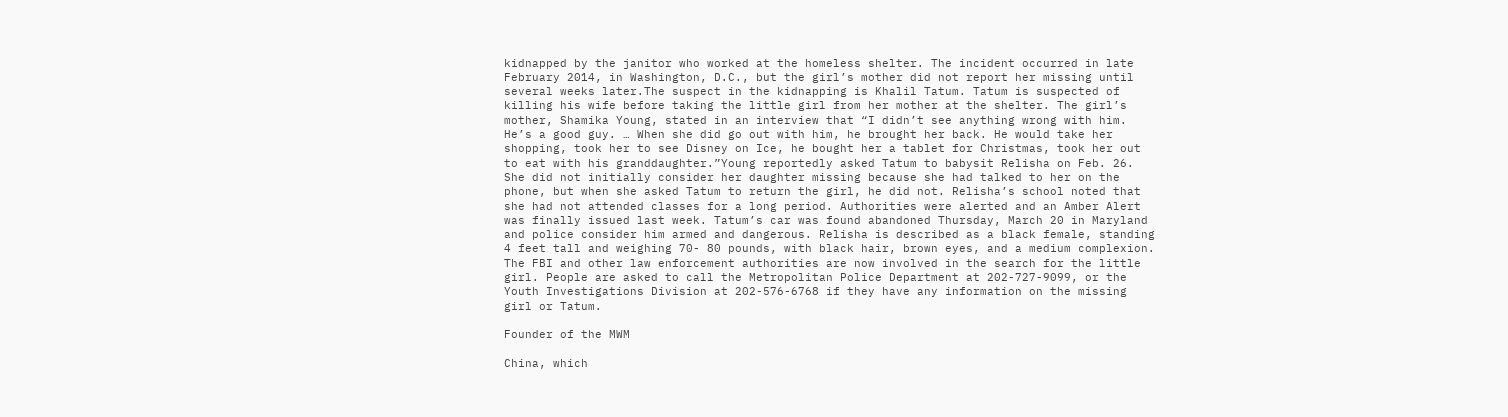kidnapped by the janitor who worked at the homeless shelter. The incident occurred in late February 2014, in Washington, D.C., but the girl’s mother did not report her missing until several weeks later.The suspect in the kidnapping is Khalil Tatum. Tatum is suspected of killing his wife before taking the little girl from her mother at the shelter. The girl’s mother, Shamika Young, stated in an interview that “I didn’t see anything wrong with him. He’s a good guy. … When she did go out with him, he brought her back. He would take her shopping, took her to see Disney on Ice, he bought her a tablet for Christmas, took her out to eat with his granddaughter.”Young reportedly asked Tatum to babysit Relisha on Feb. 26. She did not initially consider her daughter missing because she had talked to her on the phone, but when she asked Tatum to return the girl, he did not. Relisha’s school noted that she had not attended classes for a long period. Authorities were alerted and an Amber Alert was finally issued last week. Tatum’s car was found abandoned Thursday, March 20 in Maryland and police consider him armed and dangerous. Relisha is described as a black female, standing 4 feet tall and weighing 70- 80 pounds, with black hair, brown eyes, and a medium complexion. The FBI and other law enforcement authorities are now involved in the search for the little girl. People are asked to call the Metropolitan Police Department at 202-727-9099, or the Youth Investigations Division at 202-576-6768 if they have any information on the missing girl or Tatum.

Founder of the MWM

China, which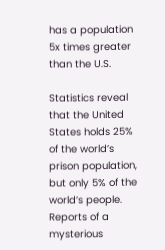has a population 5x times greater than the U.S.

Statistics reveal that the United States holds 25% of the world’s prison population, but only 5% of the world’s people.
Reports of a mysterious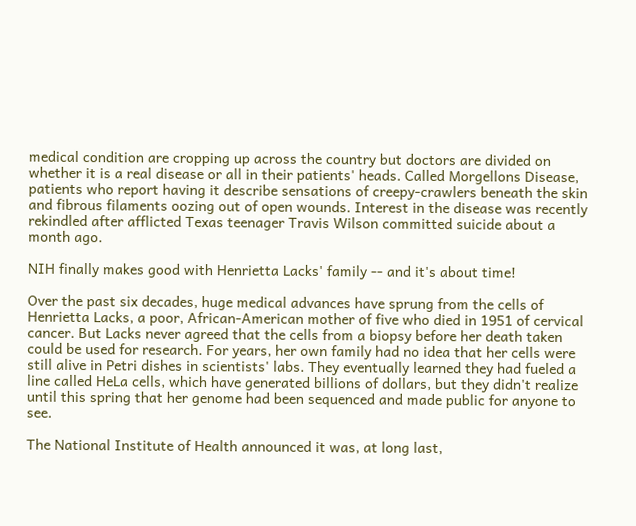medical condition are cropping up across the country but doctors are divided on whether it is a real disease or all in their patients' heads. Called Morgellons Disease, patients who report having it describe sensations of creepy-crawlers beneath the skin and fibrous filaments oozing out of open wounds. Interest in the disease was recently rekindled after afflicted Texas teenager Travis Wilson committed suicide about a month ago.

NIH finally makes good with Henrietta Lacks' family -- and it's about time!

Over the past six decades, huge medical advances have sprung from the cells of Henrietta Lacks, a poor, African-American mother of five who died in 1951 of cervical cancer. But Lacks never agreed that the cells from a biopsy before her death taken could be used for research. For years, her own family had no idea that her cells were still alive in Petri dishes in scientists' labs. They eventually learned they had fueled a line called HeLa cells, which have generated billions of dollars, but they didn't realize until this spring that her genome had been sequenced and made public for anyone to see.

The National Institute of Health announced it was, at long last,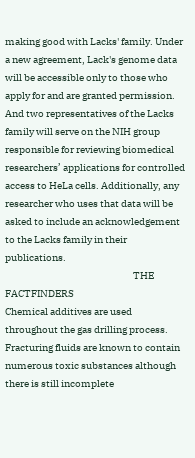making good with Lacks' family. Under a new agreement, Lack's genome data will be accessible only to those who apply for and are granted permission. And two representatives of the Lacks family will serve on the NIH group responsible for reviewing biomedical researchers’ applications for controlled access to HeLa cells. Additionally, any researcher who uses that data will be asked to include an acknowledgement to the Lacks family in their publications.
                                                                THE FACTFINDERS
Chemical additives are used throughout the gas drilling process. Fracturing fluids are known to contain numerous toxic substances although there is still incomplete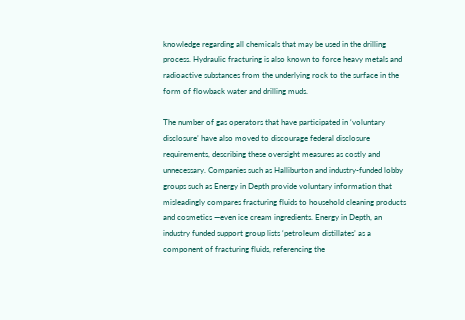knowledge regarding all chemicals that may be used in the drilling process. Hydraulic fracturing is also known to force heavy metals and radioactive substances from the underlying rock to the surface in the form of flowback water and drilling muds.

The number of gas operators that have participated in ‘voluntary disclosure’ have also moved to discourage federal disclosure requirements, describing these oversight measures as costly and unnecessary. Companies such as Halliburton and industry-funded lobby groups such as Energy in Depth provide voluntary information that misleadingly compares fracturing fluids to household cleaning products and cosmetics —even ice cream ingredients. Energy in Depth, an industry funded support group lists ‘petroleum distillates’ as a component of fracturing fluids, referencing the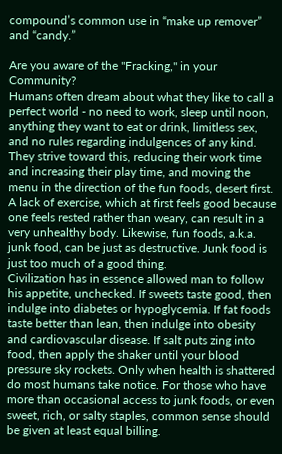compound’s common use in “make up remover” and “candy.”

Are you aware of the "Fracking," in your Community?
Humans often dream about what they like to call a perfect world - no need to work, sleep until noon, anything they want to eat or drink, limitless sex, and no rules regarding indulgences of any kind. They strive toward this, reducing their work time and increasing their play time, and moving the menu in the direction of the fun foods, desert first. A lack of exercise, which at first feels good because one feels rested rather than weary, can result in a very unhealthy body. Likewise, fun foods, a.k.a. junk food, can be just as destructive. Junk food is just too much of a good thing.
Civilization has in essence allowed man to follow his appetite, unchecked. If sweets taste good, then indulge into diabetes or hypoglycemia. If fat foods taste better than lean, then indulge into obesity and cardiovascular disease. If salt puts zing into food, then apply the shaker until your blood pressure sky rockets. Only when health is shattered do most humans take notice. For those who have more than occasional access to junk foods, or even sweet, rich, or salty staples, common sense should be given at least equal billing.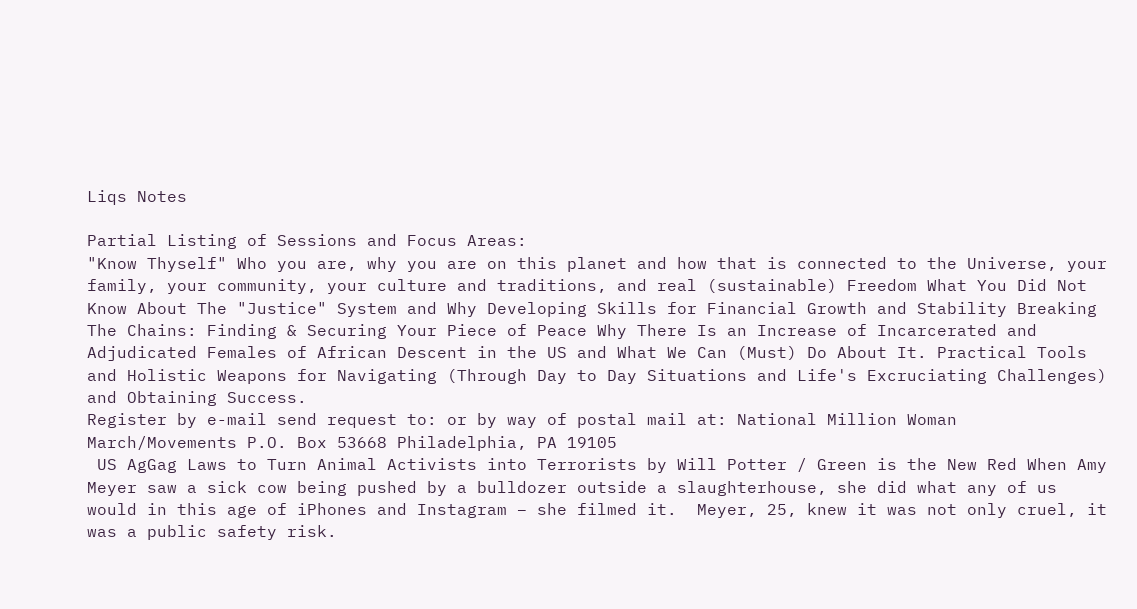Liqs Notes

Partial Listing of Sessions and Focus Areas:
"Know Thyself" Who you are, why you are on this planet and how that is connected to the Universe, your family, your community, your culture and traditions, and real (sustainable) Freedom What You Did Not Know About The "Justice" System and Why Developing Skills for Financial Growth and Stability Breaking The Chains: Finding & Securing Your Piece of Peace Why There Is an Increase of Incarcerated and Adjudicated Females of African Descent in the US and What We Can (Must) Do About It. Practical Tools and Holistic Weapons for Navigating (Through Day to Day Situations and Life's Excruciating Challenges) and Obtaining Success.
Register by e-mail send request to: or by way of postal mail at: National Million Woman March/Movements P.O. Box 53668 Philadelphia, PA 19105
 US AgGag Laws to Turn Animal Activists into Terrorists by Will Potter / Green is the New Red When Amy Meyer saw a sick cow being pushed by a bulldozer outside a slaughterhouse, she did what any of us would in this age of iPhones and Instagram – she filmed it.  Meyer, 25, knew it was not only cruel, it was a public safety risk.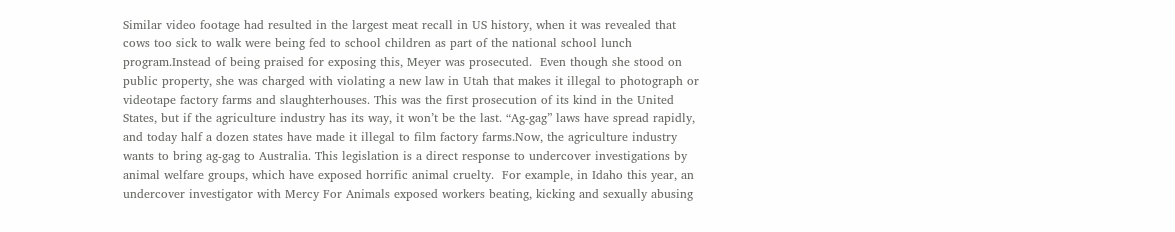Similar video footage had resulted in the largest meat recall in US history, when it was revealed that cows too sick to walk were being fed to school children as part of the national school lunch program.Instead of being praised for exposing this, Meyer was prosecuted.  Even though she stood on public property, she was charged with violating a new law in Utah that makes it illegal to photograph or videotape factory farms and slaughterhouses. This was the first prosecution of its kind in the United States, but if the agriculture industry has its way, it won’t be the last. “Ag-gag” laws have spread rapidly, and today half a dozen states have made it illegal to film factory farms.Now, the agriculture industry wants to bring ag-gag to Australia. This legislation is a direct response to undercover investigations by animal welfare groups, which have exposed horrific animal cruelty.  For example, in Idaho this year, an undercover investigator with Mercy For Animals exposed workers beating, kicking and sexually abusing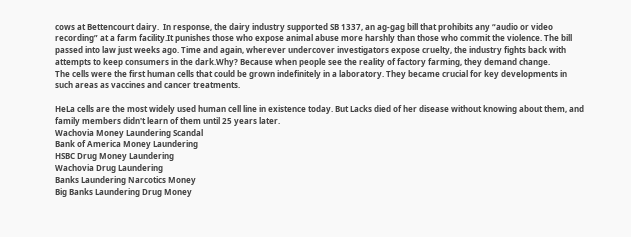cows at Bettencourt dairy.  In response, the dairy industry supported SB 1337, an ag-gag bill that prohibits any “audio or video recording” at a farm facility.It punishes those who expose animal abuse more harshly than those who commit the violence. The bill passed into law just weeks ago. Time and again, wherever undercover investigators expose cruelty, the industry fights back with attempts to keep consumers in the dark.Why? Because when people see the reality of factory farming, they demand change.
The cells were the first human cells that could be grown indefinitely in a laboratory. They became crucial for key developments in such areas as vaccines and cancer treatments.

HeLa cells are the most widely used human cell line in existence today. But Lacks died of her disease without knowing about them, and family members didn't learn of them until 25 years later.
Wachovia Money Laundering Scandal
Bank of America Money Laundering
HSBC Drug Money Laundering
Wachovia Drug Laundering
Banks Laundering Narcotics Money
Big Banks Laundering Drug Money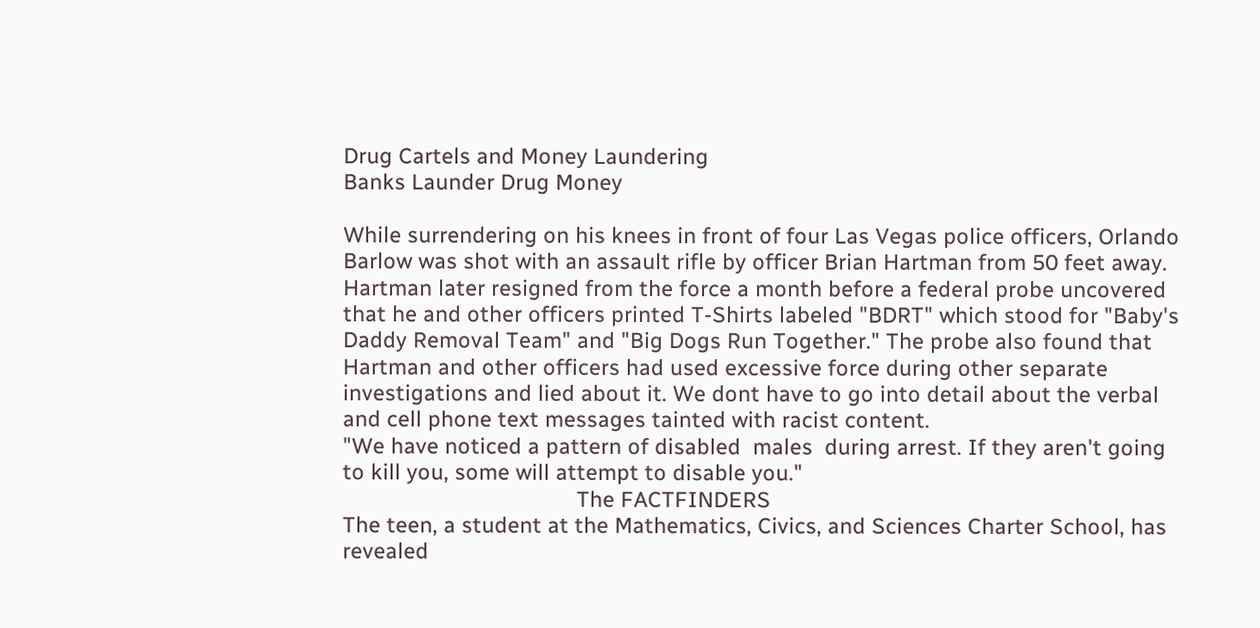Drug Cartels and Money Laundering
Banks Launder Drug Money

While surrendering on his knees in front of four Las Vegas police officers, Orlando Barlow was shot with an assault rifle by officer Brian Hartman from 50 feet away.
Hartman later resigned from the force a month before a federal probe uncovered that he and other officers printed T-Shirts labeled "BDRT" which stood for "Baby's Daddy Removal Team" and "Big Dogs Run Together." The probe also found that Hartman and other officers had used excessive force during other separate investigations and lied about it. We dont have to go into detail about the verbal and cell phone text messages tainted with racist content.
"We have noticed a pattern of disabled  males  during arrest. If they aren't going to kill you, some will attempt to disable you."
                                       The FACTFINDERS
The teen, a student at the Mathematics, Civics, and Sciences Charter School, has revealed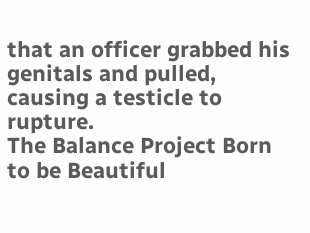that an officer grabbed his genitals and pulled, causing a testicle to rupture.
The Balance Project Born to be Beautiful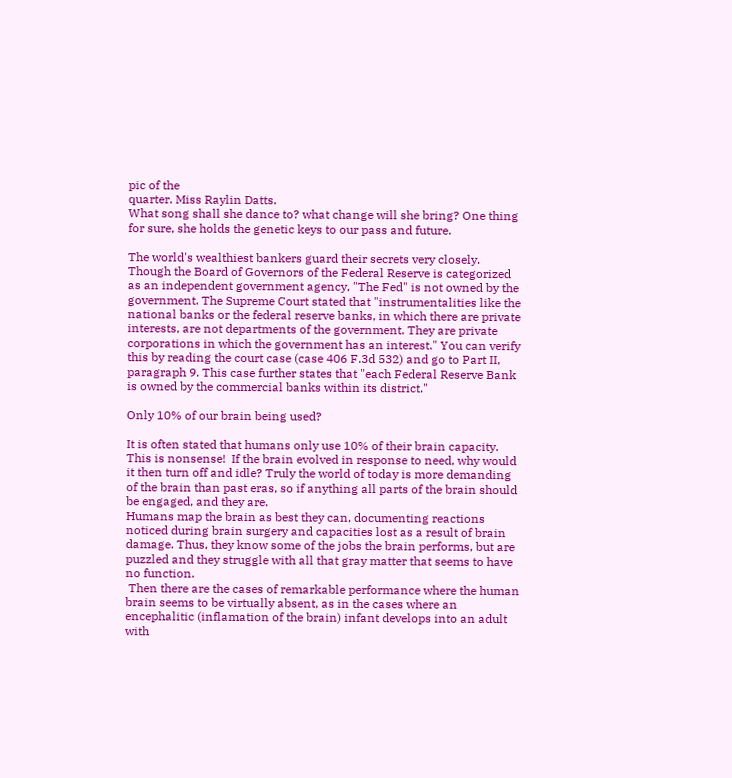pic of the
quarter. Miss Raylin Datts.
What song shall she dance to? what change will she bring? One thing for sure, she holds the genetic keys to our pass and future.

The world's wealthiest bankers guard their secrets very closely.
Though the Board of Governors of the Federal Reserve is categorized as an independent government agency, "The Fed" is not owned by the government. The Supreme Court stated that "instrumentalities like the national banks or the federal reserve banks, in which there are private interests, are not departments of the government. They are private corporations in which the government has an interest." You can verify this by reading the court case (case 406 F.3d 532) and go to Part II, paragraph 9. This case further states that "each Federal Reserve Bank is owned by the commercial banks within its district."

Only 10% of our brain being used?

It is often stated that humans only use 10% of their brain capacity.
This is nonsense!  If the brain evolved in response to need, why would it then turn off and idle? Truly the world of today is more demanding of the brain than past eras, so if anything all parts of the brain should be engaged, and they are.
Humans map the brain as best they can, documenting reactions noticed during brain surgery and capacities lost as a result of brain damage. Thus, they know some of the jobs the brain performs, but are puzzled and they struggle with all that gray matter that seems to have no function.
 Then there are the cases of remarkable performance where the human brain seems to be virtually absent, as in the cases where an encephalitic (inflamation of the brain) infant develops into an adult with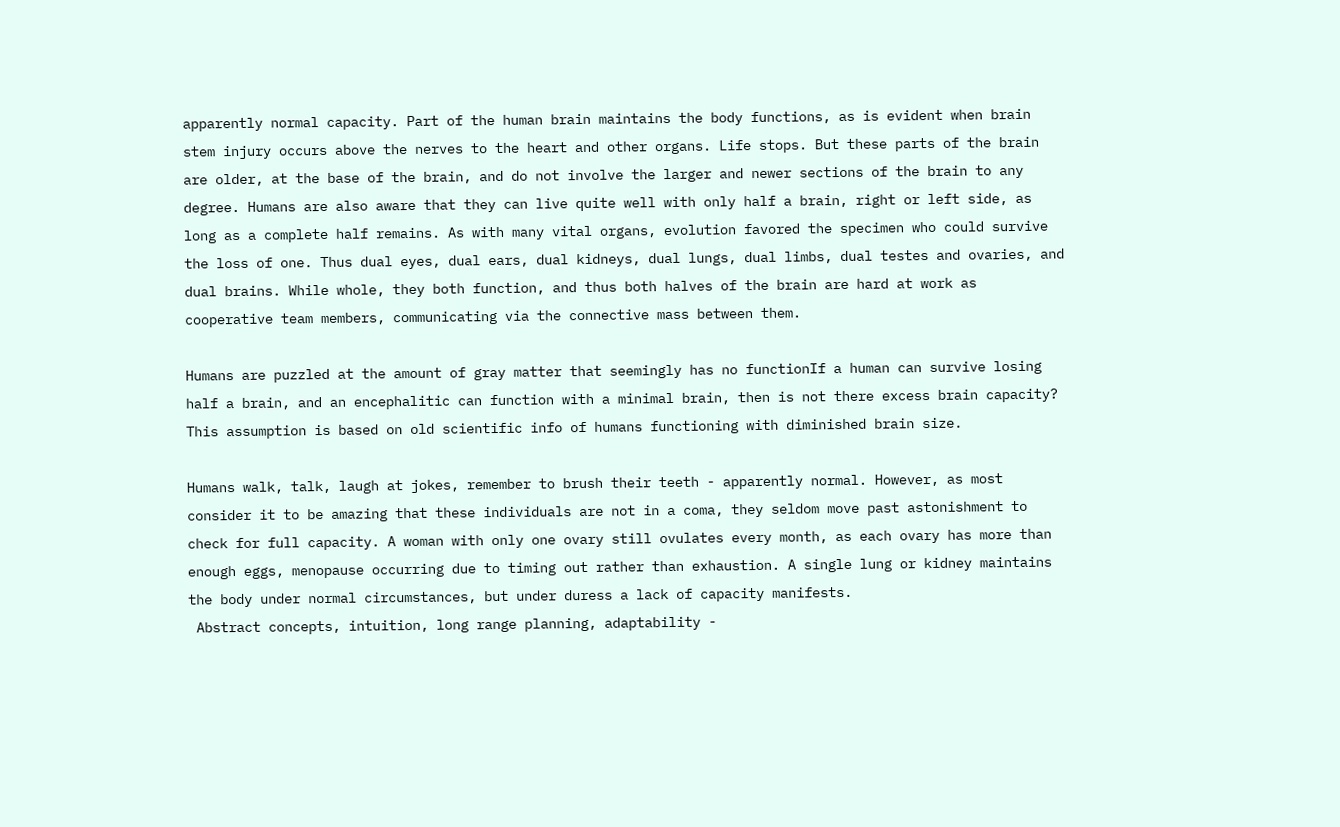apparently normal capacity. Part of the human brain maintains the body functions, as is evident when brain stem injury occurs above the nerves to the heart and other organs. Life stops. But these parts of the brain are older, at the base of the brain, and do not involve the larger and newer sections of the brain to any degree. Humans are also aware that they can live quite well with only half a brain, right or left side, as long as a complete half remains. As with many vital organs, evolution favored the specimen who could survive the loss of one. Thus dual eyes, dual ears, dual kidneys, dual lungs, dual limbs, dual testes and ovaries, and dual brains. While whole, they both function, and thus both halves of the brain are hard at work as cooperative team members, communicating via the connective mass between them.

Humans are puzzled at the amount of gray matter that seemingly has no functionIf a human can survive losing half a brain, and an encephalitic can function with a minimal brain, then is not there excess brain capacity? This assumption is based on old scientific info of humans functioning with diminished brain size.

Humans walk, talk, laugh at jokes, remember to brush their teeth - apparently normal. However, as most consider it to be amazing that these individuals are not in a coma, they seldom move past astonishment to check for full capacity. A woman with only one ovary still ovulates every month, as each ovary has more than enough eggs, menopause occurring due to timing out rather than exhaustion. A single lung or kidney maintains the body under normal circumstances, but under duress a lack of capacity manifests.
 Abstract concepts, intuition, long range planning, adaptability -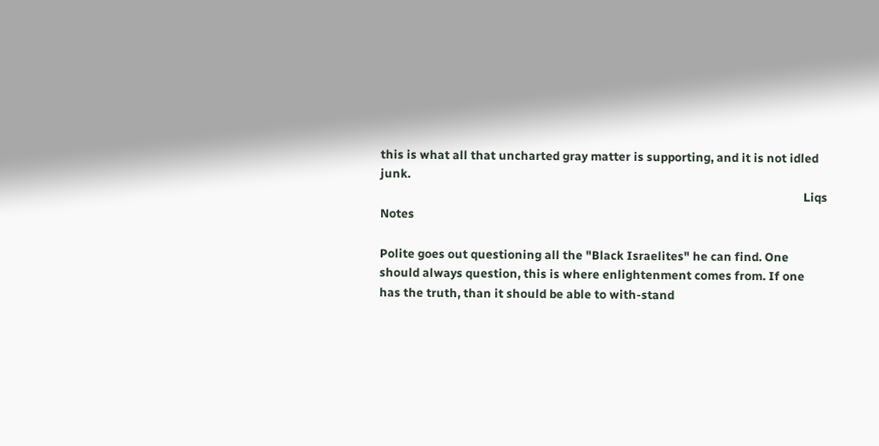this is what all that uncharted gray matter is supporting, and it is not idled junk.
                                                                                                                                             Liqs Notes

Polite goes out questioning all the "Black Israelites" he can find. One should always question, this is where enlightenment comes from. If one has the truth, than it should be able to with-stand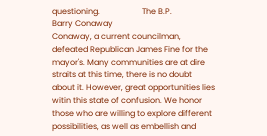questioning.                     The B.P.
Barry Conaway
Conaway, a current councilman, defeated Republican James Fine for the mayor's. Many communities are at dire straits at this time, there is no doubt about it. However, great opportunities lies witin this state of confusion. We honor those who are willing to explore different possibilities, as well as embellish and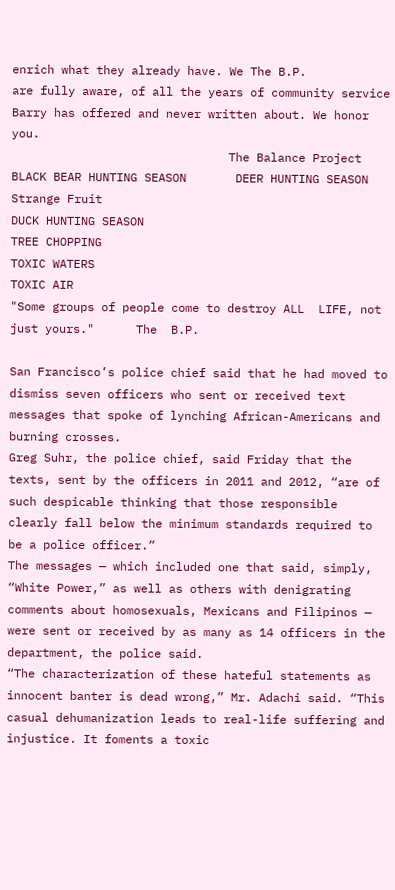enrich what they already have. We The B.P.
are fully aware, of all the years of community service Barry has offered and never written about. We honor you.
                               The Balance Project
BLACK BEAR HUNTING SEASON       DEER HUNTING SEASON                        Strange Fruit
DUCK HUNTING SEASON                                     TREE CHOPPING
TOXIC WATERS                                                        TOXIC AIR
"Some groups of people come to destroy ALL  LIFE, not just yours."      The  B.P.

San Francisco’s police chief said that he had moved to dismiss seven officers who sent or received text messages that spoke of lynching African-Americans and burning crosses.
Greg Suhr, the police chief, said Friday that the texts, sent by the officers in 2011 and 2012, “are of such despicable thinking that those responsible clearly fall below the minimum standards required to be a police officer.”
The messages — which included one that said, simply, “White Power,” as well as others with denigrating comments about homosexuals, Mexicans and Filipinos — were sent or received by as many as 14 officers in the department, the police said.
“The characterization of these hateful statements as innocent banter is dead wrong,” Mr. Adachi said. “This casual dehumanization leads to real-life suffering and injustice. It foments a toxic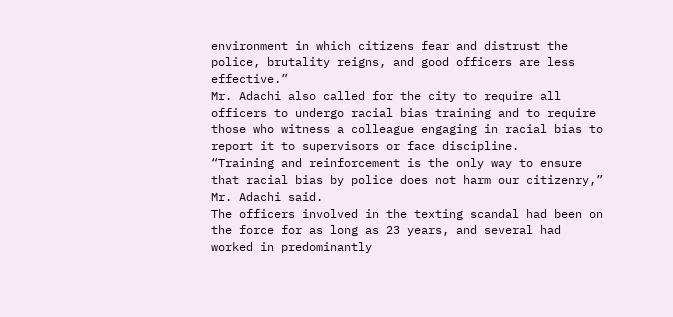environment in which citizens fear and distrust the police, brutality reigns, and good officers are less effective.”
Mr. Adachi also called for the city to require all officers to undergo racial bias training and to require those who witness a colleague engaging in racial bias to report it to supervisors or face discipline.
“Training and reinforcement is the only way to ensure that racial bias by police does not harm our citizenry,” Mr. Adachi said.
The officers involved in the texting scandal had been on the force for as long as 23 years, and several had worked in predominantly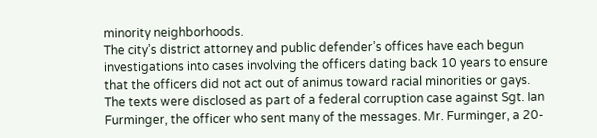minority neighborhoods.
The city’s district attorney and public defender’s offices have each begun investigations into cases involving the officers dating back 10 years to ensure that the officers did not act out of animus toward racial minorities or gays.
The texts were disclosed as part of a federal corruption case against Sgt. Ian Furminger, the officer who sent many of the messages. Mr. Furminger, a 20-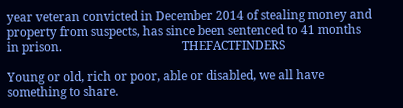year veteran convicted in December 2014 of stealing money and property from suspects, has since been sentenced to 41 months in prison.                                        THEFACTFINDERS

Young or old, rich or poor, able or disabled, we all have something to share.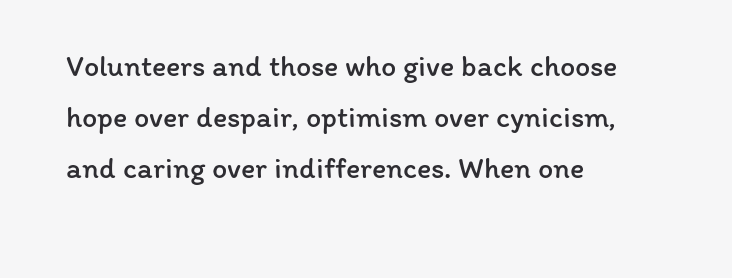Volunteers and those who give back choose hope over despair, optimism over cynicism, and caring over indifferences. When one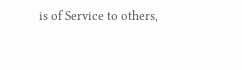is of Service to others,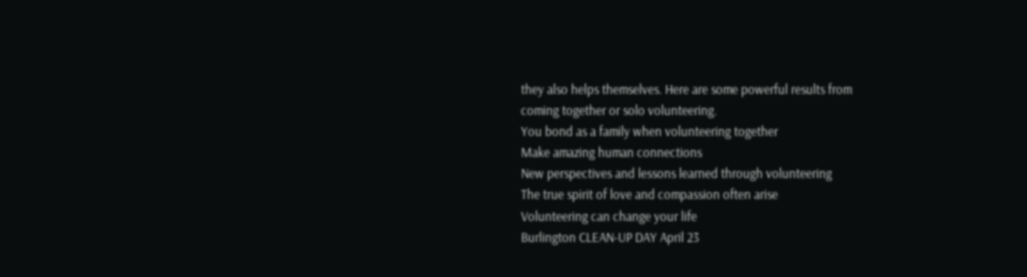they also helps themselves. Here are some powerful results from
coming together or solo volunteering.
You bond as a family when volunteering together
Make amazing human connections
New perspectives and lessons learned through volunteering
The true spirit of love and compassion often arise
Volunteering can change your life
Burlington CLEAN-UP DAY April 23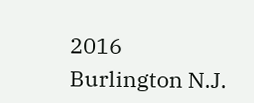2016
Burlington N.J.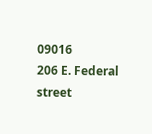09016
206 E. Federal street